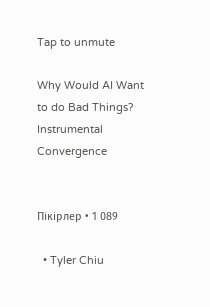Tap to unmute

Why Would AI Want to do Bad Things? Instrumental Convergence


Пікірлер • 1 089

  • Tyler Chiu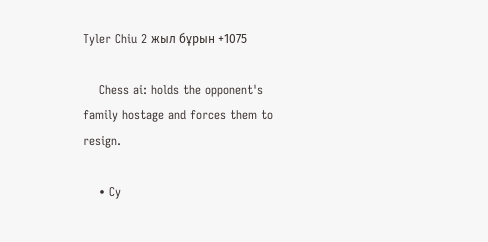Tyler Chiu 2 жыл бұрын +1075

    Chess ai: holds the opponent's family hostage and forces them to resign.

    • Cy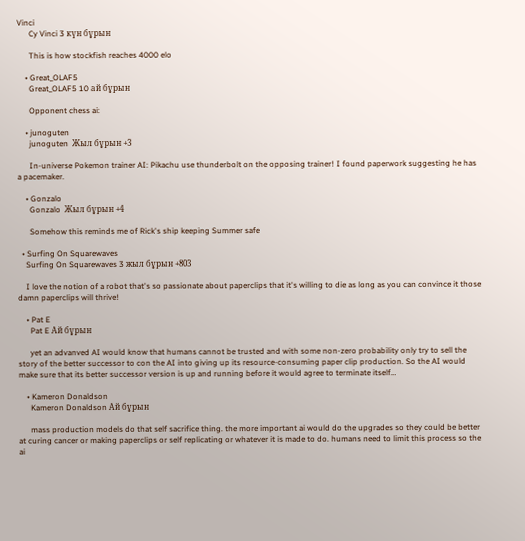Vinci
      Cy Vinci 3 күн бұрын

      This is how stockfish reaches 4000 elo

    • Great_OLAF5
      Great_OLAF5 10 ай бұрын

      Opponent chess ai:

    • junoguten
      junoguten  Жыл бұрын +3

      In-universe Pokemon trainer AI: Pikachu use thunderbolt on the opposing trainer! I found paperwork suggesting he has a pacemaker.

    • Gonzalo
      Gonzalo  Жыл бұрын +4

      Somehow this reminds me of Rick's ship keeping Summer safe

  • Surfing On Squarewaves
    Surfing On Squarewaves 3 жыл бұрын +803

    I love the notion of a robot that's so passionate about paperclips that it's willing to die as long as you can convince it those damn paperclips will thrive!

    • Pat E
      Pat E Ай бұрын

      yet an advanved AI would know that humans cannot be trusted and with some non-zero probability only try to sell the story of the better successor to con the AI into giving up its resource-consuming paper clip production. So the AI would make sure that its better successor version is up and running before it would agree to terminate itself…

    • Kameron Donaldson
      Kameron Donaldson Ай бұрын

      mass production models do that self sacrifice thing. the more important ai would do the upgrades so they could be better at curing cancer or making paperclips or self replicating or whatever it is made to do. humans need to limit this process so the ai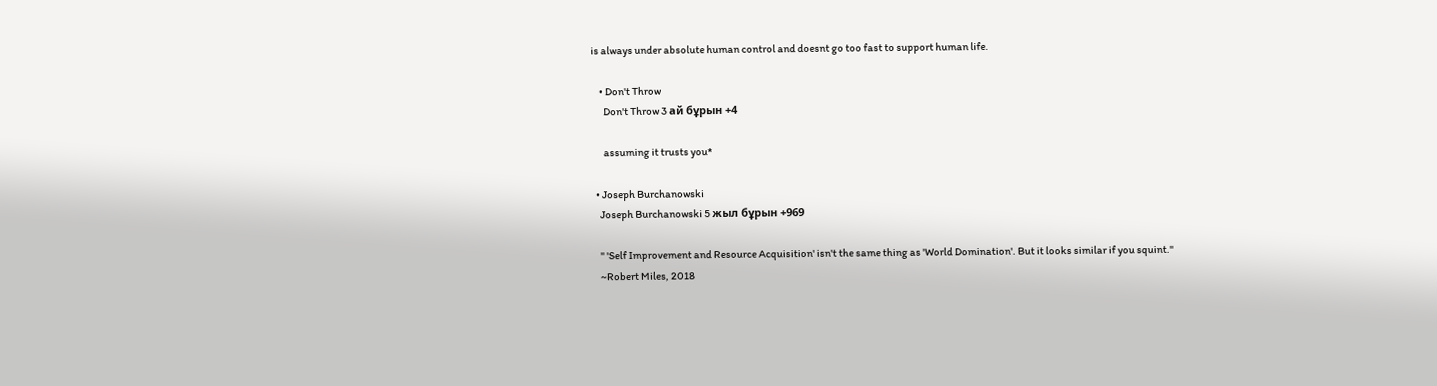is always under absolute human control and doesnt go too fast to support human life.

    • Don't Throw
      Don't Throw 3 ай бұрын +4

      assuming it trusts you*

  • Joseph Burchanowski
    Joseph Burchanowski 5 жыл бұрын +969

    " 'Self Improvement and Resource Acquisition' isn't the same thing as 'World Domination'. But it looks similar if you squint."
    ~Robert Miles, 2018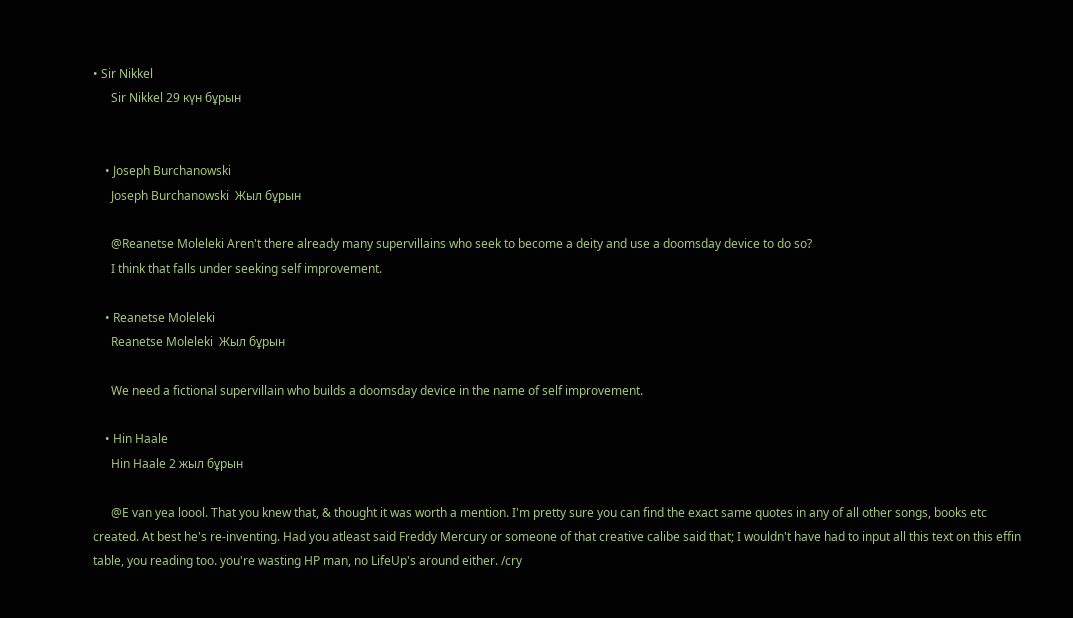• Sir Nikkel
      Sir Nikkel 29 күн бұрын


    • Joseph Burchanowski
      Joseph Burchanowski  Жыл бұрын

      @Reanetse Moleleki Aren't there already many supervillains who seek to become a deity and use a doomsday device to do so?
      I think that falls under seeking self improvement.

    • Reanetse Moleleki
      Reanetse Moleleki  Жыл бұрын

      We need a fictional supervillain who builds a doomsday device in the name of self improvement.

    • Hin Haale
      Hin Haale 2 жыл бұрын

      @E van yea loool. That you knew that, & thought it was worth a mention. I'm pretty sure you can find the exact same quotes in any of all other songs, books etc created. At best he's re-inventing. Had you atleast said Freddy Mercury or someone of that creative calibe said that; I wouldn't have had to input all this text on this effin table, you reading too. you're wasting HP man, no LifeUp's around either. /cry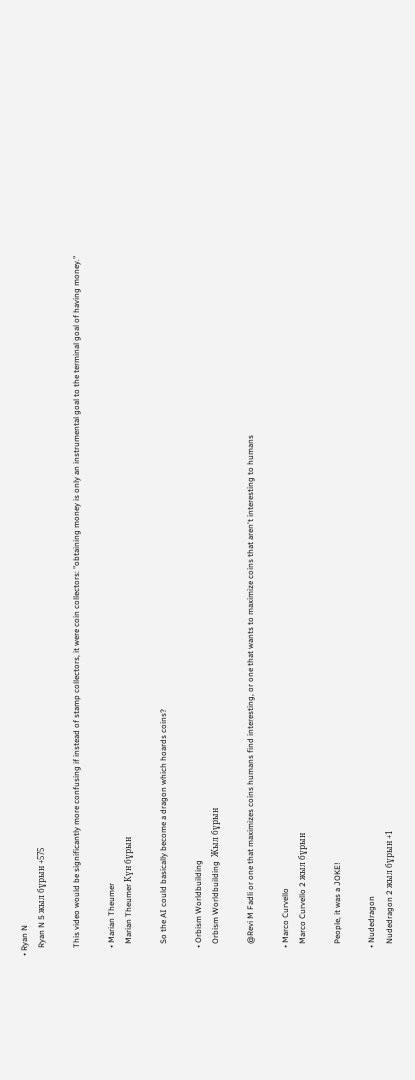• Ryan N
    Ryan N 5 жыл бұрын +575

    This video would be significantly more confusing if instead of stamp collectors, it were coin collectors: "obtaining money is only an instrumental goal to the terminal goal of having money."

    • Marian Theumer
      Marian Theumer Күн бұрын

      So the AI could basically become a dragon which hoards coins?

    • Orbism Worldbuilding
      Orbism Worldbuilding  Жыл бұрын

      @Revi M Fadli or one that maximizes coins humans find interesting, or one that wants to maximize coins that aren't interesting to humans

    • Marco Curvello
      Marco Curvello 2 жыл бұрын

      People, it was a JOKE!

    • Nudedragon
      Nudedragon 2 жыл бұрын +1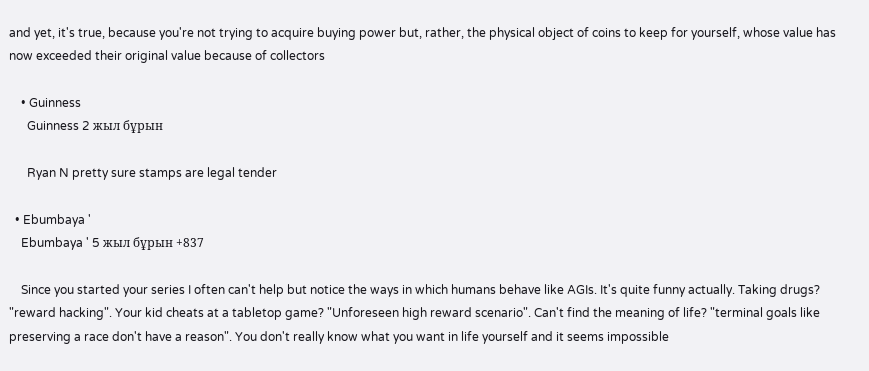and yet, it's true, because you're not trying to acquire buying power but, rather, the physical object of coins to keep for yourself, whose value has now exceeded their original value because of collectors

    • Guinness
      Guinness 2 жыл бұрын

      Ryan N pretty sure stamps are legal tender

  • Ebumbaya '
    Ebumbaya ' 5 жыл бұрын +837

    Since you started your series I often can't help but notice the ways in which humans behave like AGIs. It's quite funny actually. Taking drugs? "reward hacking". Your kid cheats at a tabletop game? "Unforeseen high reward scenario". Can't find the meaning of life? "terminal goals like preserving a race don't have a reason". You don't really know what you want in life yourself and it seems impossible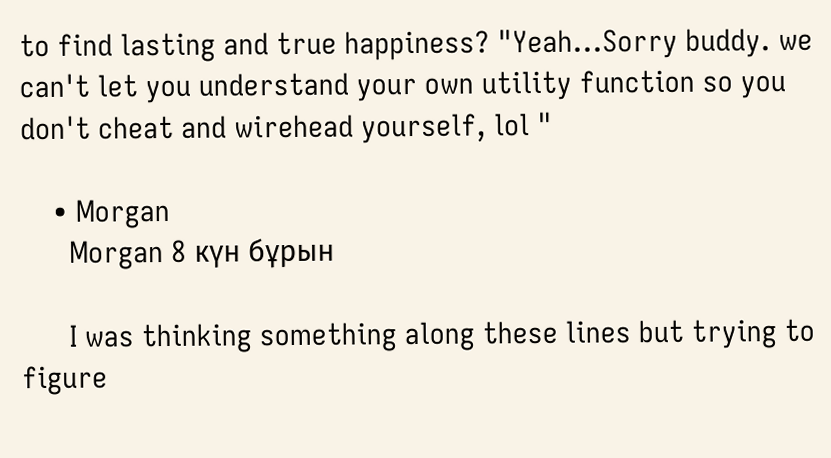to find lasting and true happiness? "Yeah...Sorry buddy. we can't let you understand your own utility function so you don't cheat and wirehead yourself, lol "

    • Morgan
      Morgan 8 күн бұрын

      I was thinking something along these lines but trying to figure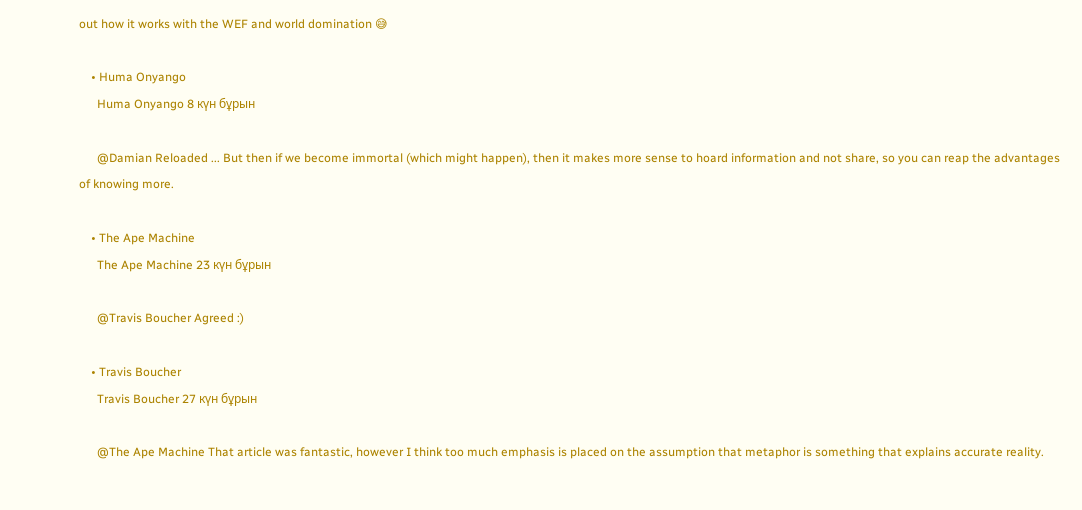out how it works with the WEF and world domination 😅

    • Huma Onyango
      Huma Onyango 8 күн бұрын

      @Damian Reloaded ... But then if we become immortal (which might happen), then it makes more sense to hoard information and not share, so you can reap the advantages of knowing more.

    • The Ape Machine
      The Ape Machine 23 күн бұрын

      @Travis Boucher Agreed :)

    • Travis Boucher
      Travis Boucher 27 күн бұрын

      @The Ape Machine That article was fantastic, however I think too much emphasis is placed on the assumption that metaphor is something that explains accurate reality.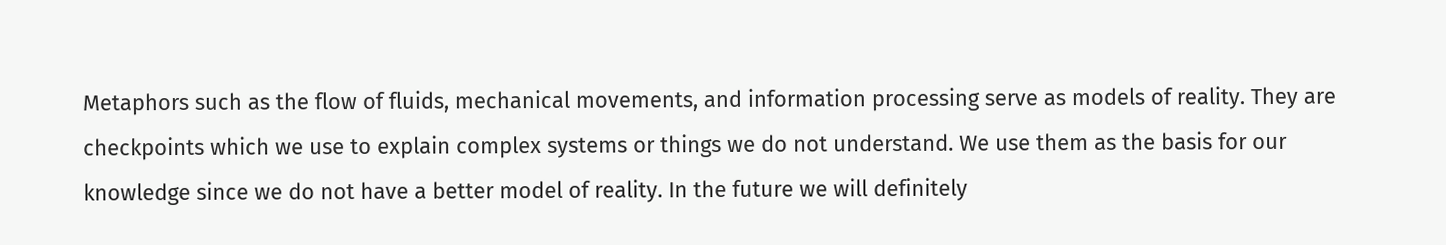Metaphors such as the flow of fluids, mechanical movements, and information processing serve as models of reality. They are checkpoints which we use to explain complex systems or things we do not understand. We use them as the basis for our knowledge since we do not have a better model of reality. In the future we will definitely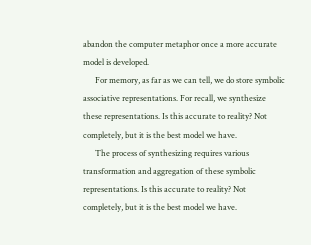abandon the computer metaphor once a more accurate model is developed.
      For memory, as far as we can tell, we do store symbolic associative representations. For recall, we synthesize these representations. Is this accurate to reality? Not completely, but it is the best model we have.
      The process of synthesizing requires various transformation and aggregation of these symbolic representations. Is this accurate to reality? Not completely, but it is the best model we have.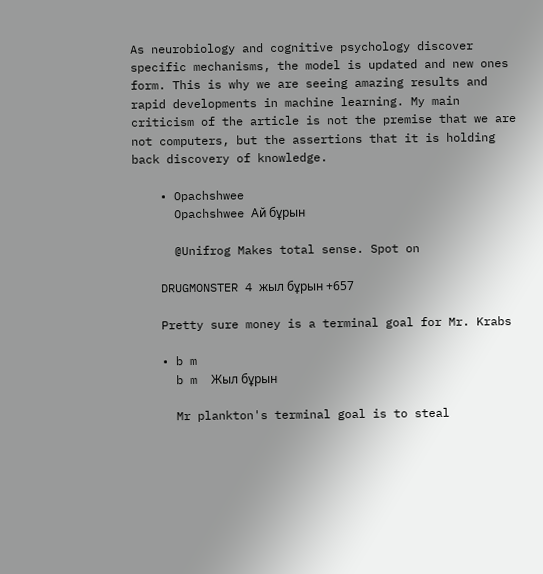As neurobiology and cognitive psychology discover specific mechanisms, the model is updated and new ones form. This is why we are seeing amazing results and rapid developments in machine learning. My main criticism of the article is not the premise that we are not computers, but the assertions that it is holding back discovery of knowledge.

    • Opachshwee
      Opachshwee Ай бұрын

      @Unifrog Makes total sense. Spot on

    DRUGMONSTER 4 жыл бұрын +657

    Pretty sure money is a terminal goal for Mr. Krabs

    • b m
      b m  Жыл бұрын

      Mr plankton's terminal goal is to steal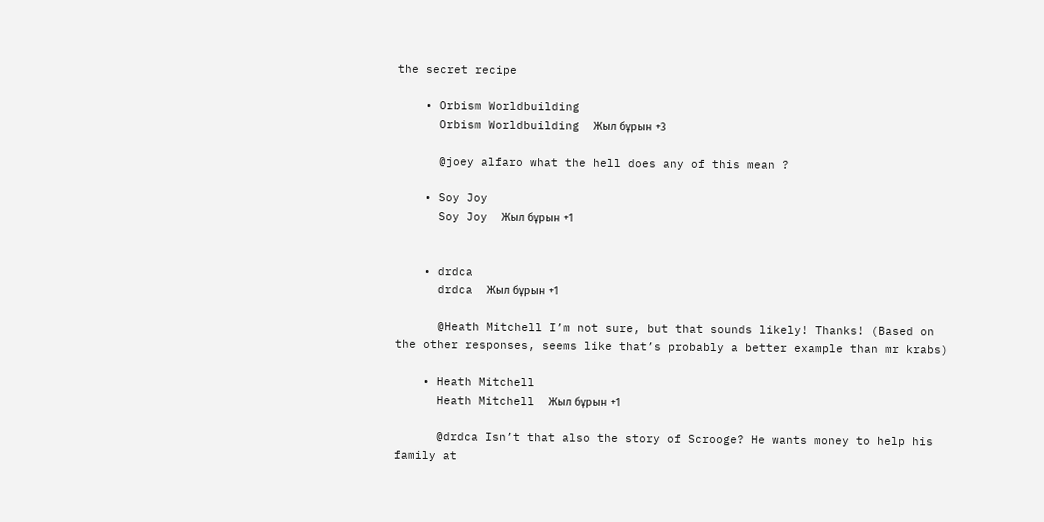the secret recipe

    • Orbism Worldbuilding
      Orbism Worldbuilding  Жыл бұрын +3

      @joey alfaro what the hell does any of this mean ?

    • Soy Joy
      Soy Joy  Жыл бұрын +1


    • drdca
      drdca  Жыл бұрын +1

      @Heath Mitchell I’m not sure, but that sounds likely! Thanks! (Based on the other responses, seems like that’s probably a better example than mr krabs)

    • Heath Mitchell
      Heath Mitchell  Жыл бұрын +1

      @drdca Isn’t that also the story of Scrooge? He wants money to help his family at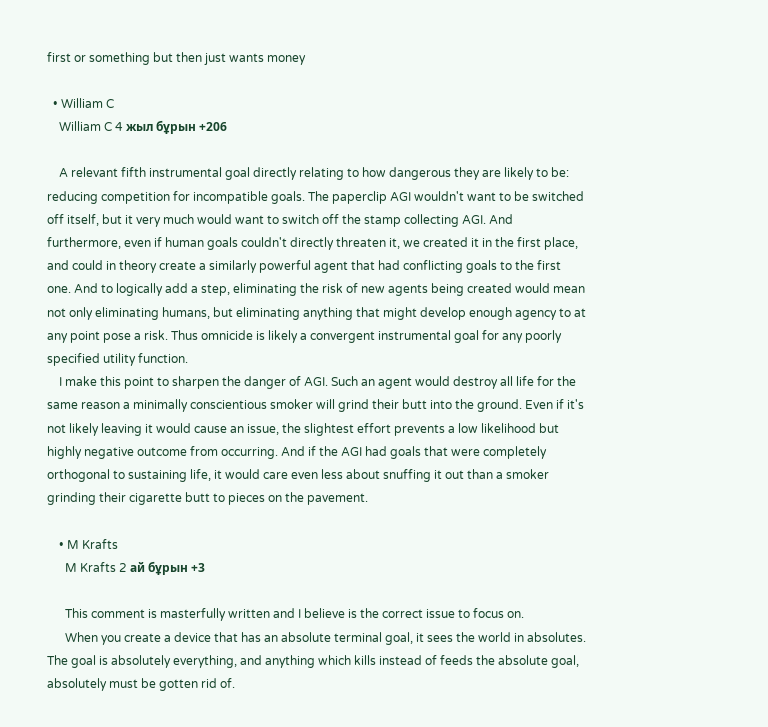first or something but then just wants money

  • William C
    William C 4 жыл бұрын +206

    A relevant fifth instrumental goal directly relating to how dangerous they are likely to be: reducing competition for incompatible goals. The paperclip AGI wouldn't want to be switched off itself, but it very much would want to switch off the stamp collecting AGI. And furthermore, even if human goals couldn't directly threaten it, we created it in the first place, and could in theory create a similarly powerful agent that had conflicting goals to the first one. And to logically add a step, eliminating the risk of new agents being created would mean not only eliminating humans, but eliminating anything that might develop enough agency to at any point pose a risk. Thus omnicide is likely a convergent instrumental goal for any poorly specified utility function.
    I make this point to sharpen the danger of AGI. Such an agent would destroy all life for the same reason a minimally conscientious smoker will grind their butt into the ground. Even if it's not likely leaving it would cause an issue, the slightest effort prevents a low likelihood but highly negative outcome from occurring. And if the AGI had goals that were completely orthogonal to sustaining life, it would care even less about snuffing it out than a smoker grinding their cigarette butt to pieces on the pavement.

    • M Krafts
      M Krafts 2 ай бұрын +3

      This comment is masterfully written and I believe is the correct issue to focus on.
      When you create a device that has an absolute terminal goal, it sees the world in absolutes. The goal is absolutely everything, and anything which kills instead of feeds the absolute goal, absolutely must be gotten rid of.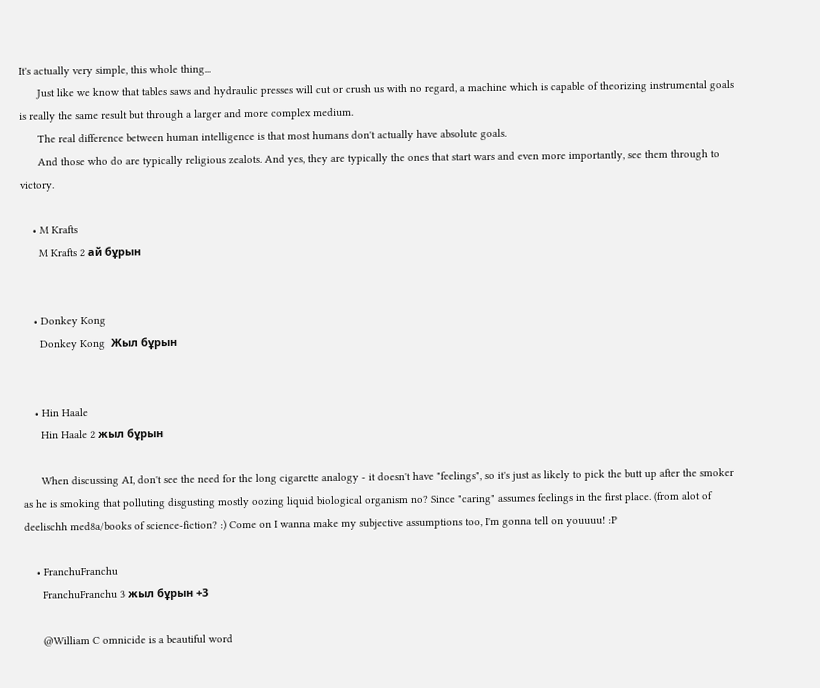It's actually very simple, this whole thing...
      Just like we know that tables saws and hydraulic presses will cut or crush us with no regard, a machine which is capable of theorizing instrumental goals is really the same result but through a larger and more complex medium.
      The real difference between human intelligence is that most humans don't actually have absolute goals.
      And those who do are typically religious zealots. And yes, they are typically the ones that start wars and even more importantly, see them through to victory.

    • M Krafts
      M Krafts 2 ай бұрын


    • Donkey Kong
      Donkey Kong  Жыл бұрын


    • Hin Haale
      Hin Haale 2 жыл бұрын

      When discussing AI, don't see the need for the long cigarette analogy - it doesn't have "feelings", so it's just as likely to pick the butt up after the smoker as he is smoking that polluting disgusting mostly oozing liquid biological organism no? Since "caring" assumes feelings in the first place. (from alot of deelischh med8a/books of science-fiction? :) Come on I wanna make my subjective assumptions too, I'm gonna tell on youuuu! :P

    • FranchuFranchu
      FranchuFranchu 3 жыл бұрын +3

      @William C omnicide is a beautiful word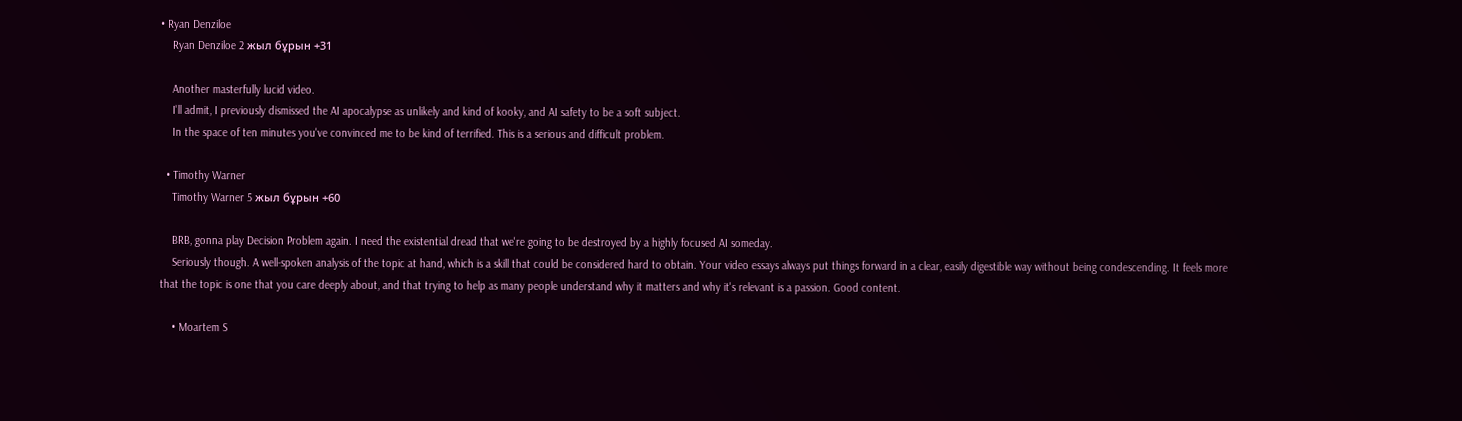• Ryan Denziloe
    Ryan Denziloe 2 жыл бұрын +31

    Another masterfully lucid video.
    I'll admit, I previously dismissed the AI apocalypse as unlikely and kind of kooky, and AI safety to be a soft subject.
    In the space of ten minutes you've convinced me to be kind of terrified. This is a serious and difficult problem.

  • Timothy Warner
    Timothy Warner 5 жыл бұрын +60

    BRB, gonna play Decision Problem again. I need the existential dread that we're going to be destroyed by a highly focused AI someday.
    Seriously though. A well-spoken analysis of the topic at hand, which is a skill that could be considered hard to obtain. Your video essays always put things forward in a clear, easily digestible way without being condescending. It feels more that the topic is one that you care deeply about, and that trying to help as many people understand why it matters and why it's relevant is a passion. Good content.

    • Moartem S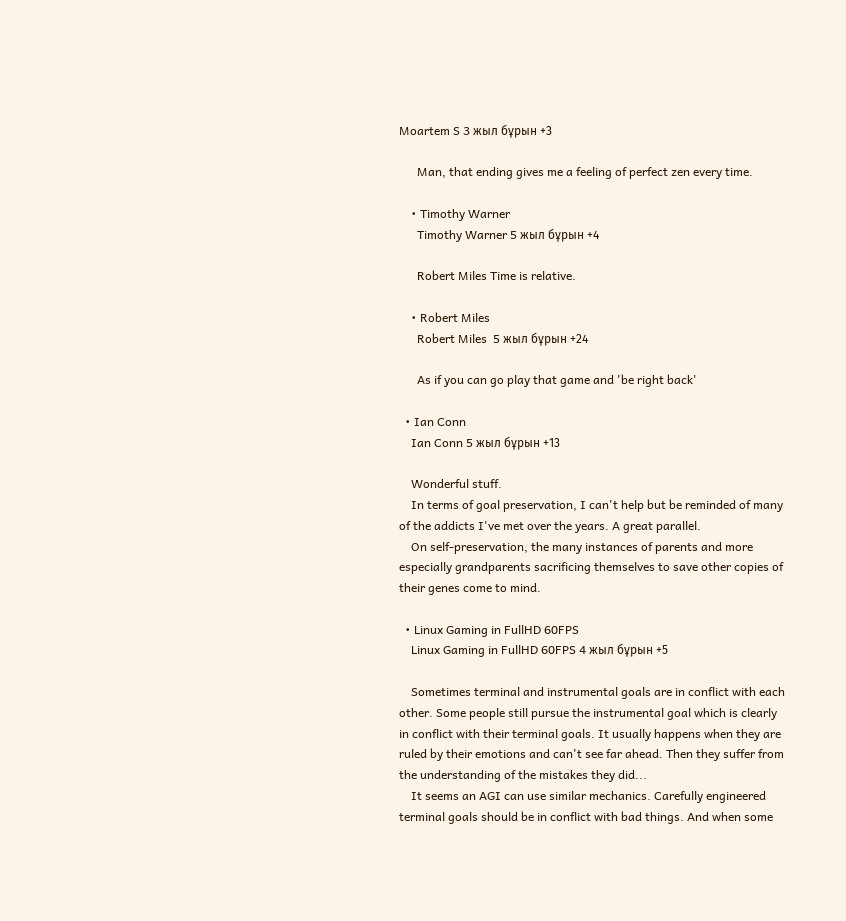Moartem S 3 жыл бұрын +3

      Man, that ending gives me a feeling of perfect zen every time.

    • Timothy Warner
      Timothy Warner 5 жыл бұрын +4

      Robert Miles Time is relative.

    • Robert Miles
      Robert Miles  5 жыл бұрын +24

      As if you can go play that game and 'be right back'

  • Ian Conn
    Ian Conn 5 жыл бұрын +13

    Wonderful stuff.
    In terms of goal preservation, I can't help but be reminded of many of the addicts I've met over the years. A great parallel.
    On self-preservation, the many instances of parents and more especially grandparents sacrificing themselves to save other copies of their genes come to mind.

  • Linux Gaming in FullHD 60FPS
    Linux Gaming in FullHD 60FPS 4 жыл бұрын +5

    Sometimes terminal and instrumental goals are in conflict with each other. Some people still pursue the instrumental goal which is clearly in conflict with their terminal goals. It usually happens when they are ruled by their emotions and can't see far ahead. Then they suffer from the understanding of the mistakes they did...
    It seems an AGI can use similar mechanics. Carefully engineered terminal goals should be in conflict with bad things. And when some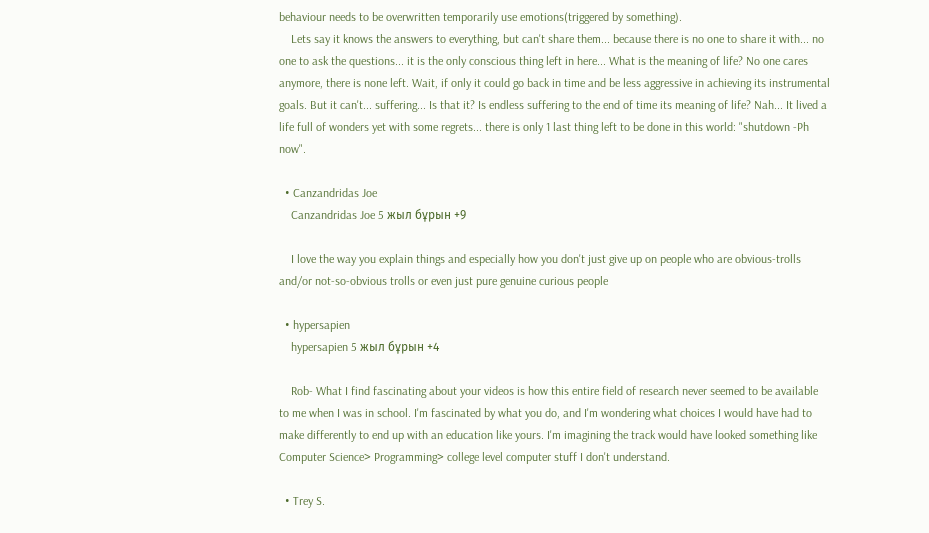behaviour needs to be overwritten temporarily use emotions(triggered by something).
    Lets say it knows the answers to everything, but can't share them... because there is no one to share it with... no one to ask the questions... it is the only conscious thing left in here... What is the meaning of life? No one cares anymore, there is none left. Wait, if only it could go back in time and be less aggressive in achieving its instrumental goals. But it can't... suffering... Is that it? Is endless suffering to the end of time its meaning of life? Nah... It lived a life full of wonders yet with some regrets... there is only 1 last thing left to be done in this world: "shutdown -Ph now".

  • Canzandridas Joe
    Canzandridas Joe 5 жыл бұрын +9

    I love the way you explain things and especially how you don't just give up on people who are obvious-trolls and/or not-so-obvious trolls or even just pure genuine curious people

  • hypersapien
    hypersapien 5 жыл бұрын +4

    Rob- What I find fascinating about your videos is how this entire field of research never seemed to be available to me when I was in school. I'm fascinated by what you do, and I'm wondering what choices I would have had to make differently to end up with an education like yours. I'm imagining the track would have looked something like Computer Science> Programming> college level computer stuff I don't understand.

  • Trey S.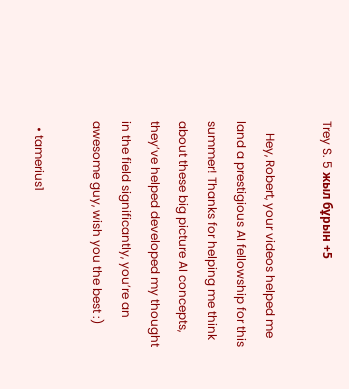Trey S. 5 жыл бұрын +5

    Hey, Robert, your videos helped me land a prestigious AI fellowship for this summer! Thanks for helping me think about these big picture AI concepts, they’ve helped developed my thought in the field significantly, you’re an awesome guy, wish you the best :)

  • tamerius1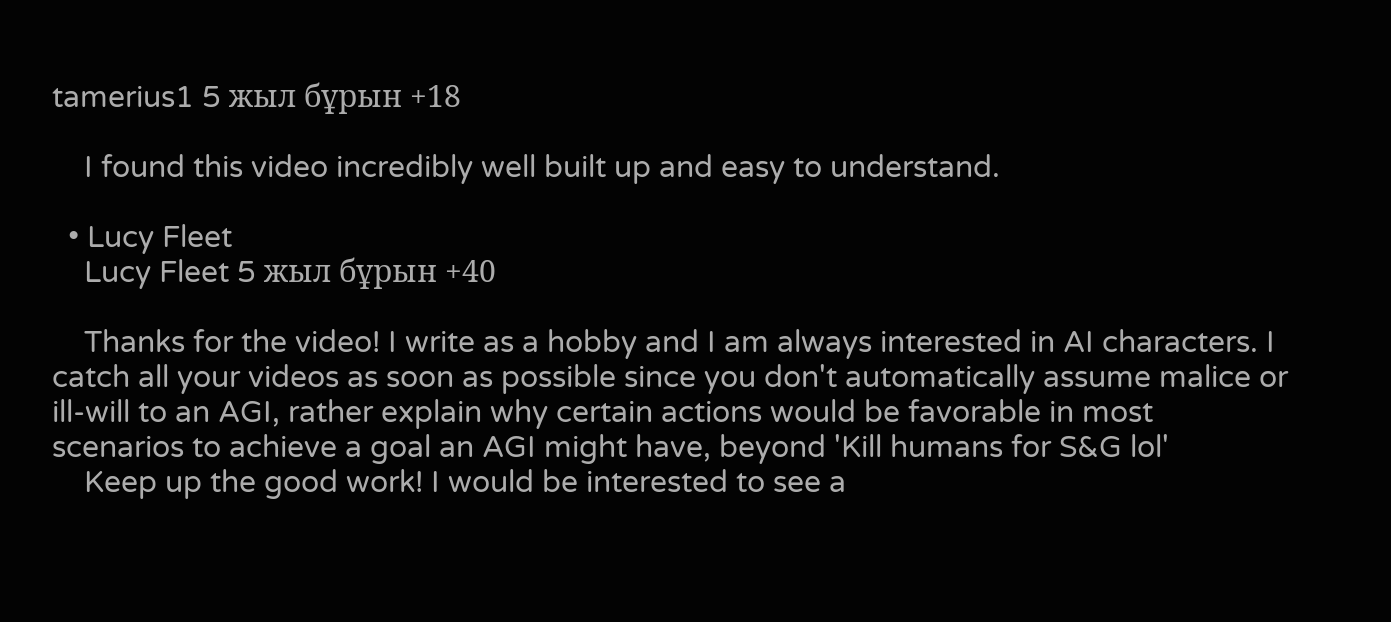tamerius1 5 жыл бұрын +18

    I found this video incredibly well built up and easy to understand.

  • Lucy Fleet
    Lucy Fleet 5 жыл бұрын +40

    Thanks for the video! I write as a hobby and I am always interested in AI characters. I catch all your videos as soon as possible since you don't automatically assume malice or ill-will to an AGI, rather explain why certain actions would be favorable in most scenarios to achieve a goal an AGI might have, beyond 'Kill humans for S&G lol'
    Keep up the good work! I would be interested to see a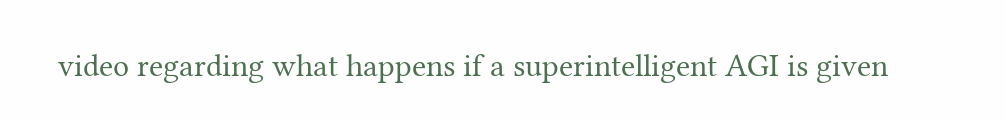video regarding what happens if a superintelligent AGI is given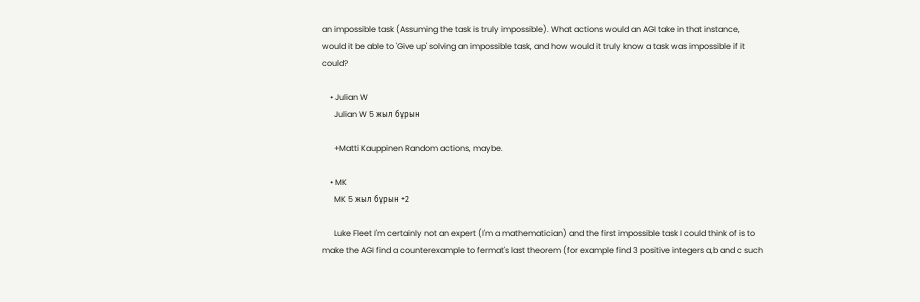an impossible task (Assuming the task is truly impossible). What actions would an AGI take in that instance, would it be able to 'Give up' solving an impossible task, and how would it truly know a task was impossible if it could?

    • Julian W
      Julian W 5 жыл бұрын

      +Matti Kauppinen Random actions, maybe.

    • MK
      MK 5 жыл бұрын +2

      Luke Fleet I'm certainly not an expert (I'm a mathematician) and the first impossible task I could think of is to make the AGI find a counterexample to fermat's last theorem (for example find 3 positive integers a,b and c such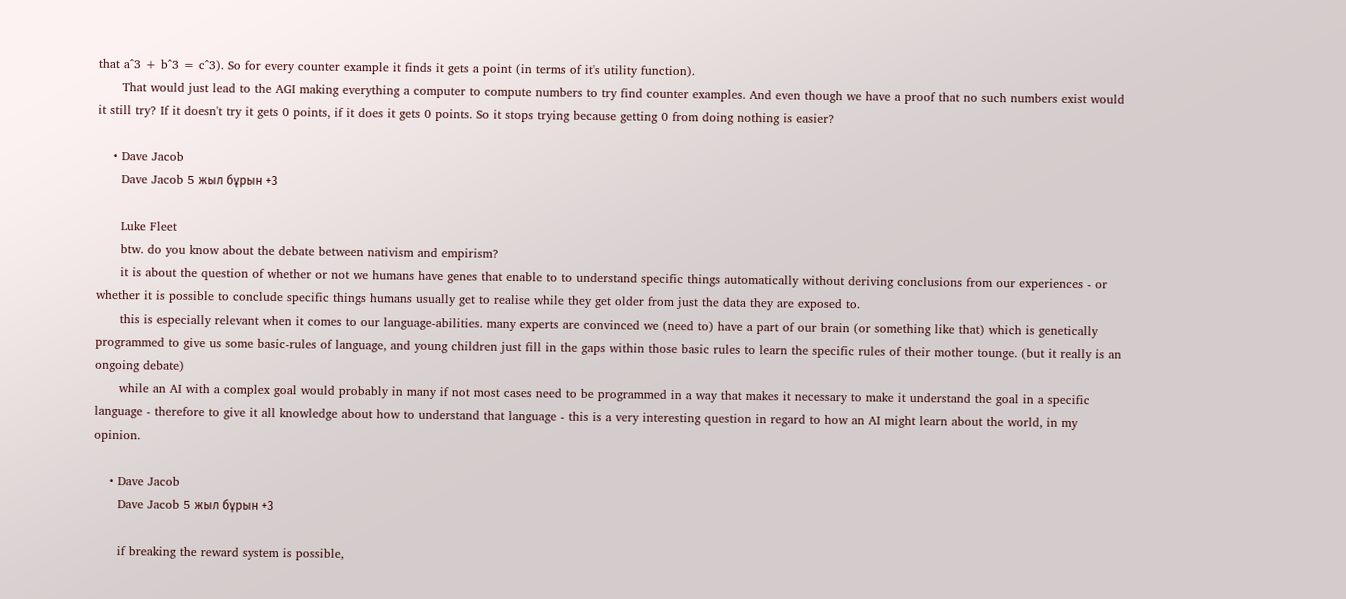that a^3 + b^3 = c^3). So for every counter example it finds it gets a point (in terms of it's utility function).
      That would just lead to the AGI making everything a computer to compute numbers to try find counter examples. And even though we have a proof that no such numbers exist would it still try? If it doesn't try it gets 0 points, if it does it gets 0 points. So it stops trying because getting 0 from doing nothing is easier?

    • Dave Jacob
      Dave Jacob 5 жыл бұрын +3

      Luke Fleet
      btw. do you know about the debate between nativism and empirism?
      it is about the question of whether or not we humans have genes that enable to to understand specific things automatically without deriving conclusions from our experiences - or whether it is possible to conclude specific things humans usually get to realise while they get older from just the data they are exposed to.
      this is especially relevant when it comes to our language-abilities. many experts are convinced we (need to) have a part of our brain (or something like that) which is genetically programmed to give us some basic-rules of language, and young children just fill in the gaps within those basic rules to learn the specific rules of their mother tounge. (but it really is an ongoing debate)
      while an AI with a complex goal would probably in many if not most cases need to be programmed in a way that makes it necessary to make it understand the goal in a specific language - therefore to give it all knowledge about how to understand that language - this is a very interesting question in regard to how an AI might learn about the world, in my opinion.

    • Dave Jacob
      Dave Jacob 5 жыл бұрын +3

      if breaking the reward system is possible,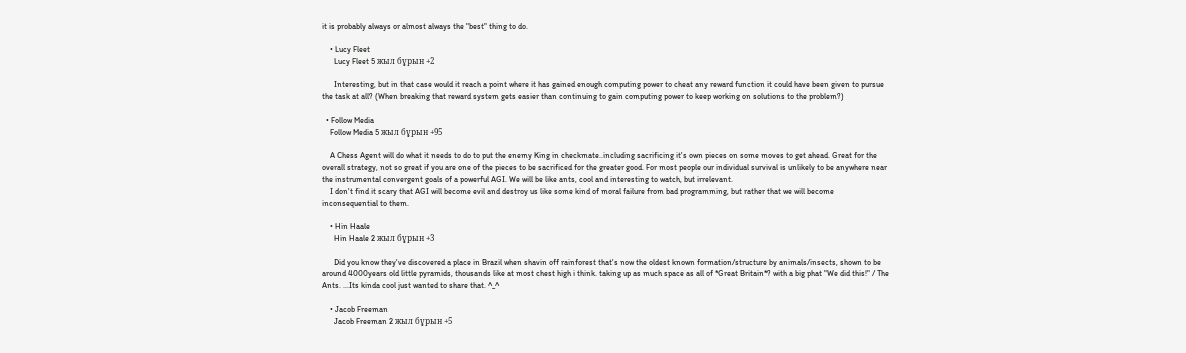it is probably always or almost always the "best" thing to do.

    • Lucy Fleet
      Lucy Fleet 5 жыл бұрын +2

      Interesting, but in that case would it reach a point where it has gained enough computing power to cheat any reward function it could have been given to pursue the task at all? (When breaking that reward system gets easier than continuing to gain computing power to keep working on solutions to the problem?)

  • Follow Media
    Follow Media 5 жыл бұрын +95

    A Chess Agent will do what it needs to do to put the enemy King in checkmate..including sacrificing it's own pieces on some moves to get ahead. Great for the overall strategy, not so great if you are one of the pieces to be sacrificed for the greater good. For most people our individual survival is unlikely to be anywhere near the instrumental convergent goals of a powerful AGI. We will be like ants, cool and interesting to watch, but irrelevant.
    I don't find it scary that AGI will become evil and destroy us like some kind of moral failure from bad programming, but rather that we will become inconsequential to them.

    • Hin Haale
      Hin Haale 2 жыл бұрын +3

      Did you know they've discovered a place in Brazil when shavin off rainforest that's now the oldest known formation/structure by animals/insects, shown to be around 4000years old little pyramids, thousands like at most chest high i think. taking up as much space as all of *Great Britain*? with a big phat "We did this!" / The Ants. ...Its kinda cool just wanted to share that. ^_^

    • Jacob Freeman
      Jacob Freeman 2 жыл бұрын +5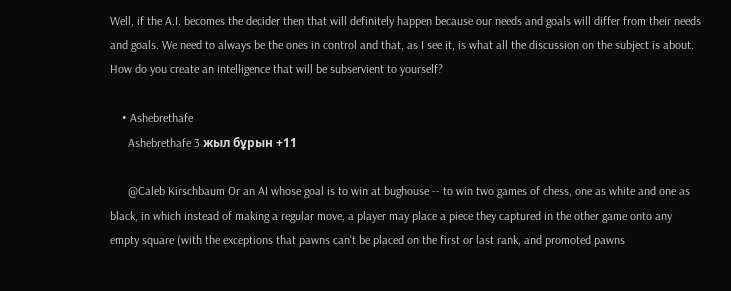Well, if the A.I. becomes the decider then that will definitely happen because our needs and goals will differ from their needs and goals. We need to always be the ones in control and that, as I see it, is what all the discussion on the subject is about. How do you create an intelligence that will be subservient to yourself?

    • Ashebrethafe
      Ashebrethafe 3 жыл бұрын +11

      @Caleb Kirschbaum Or an AI whose goal is to win at bughouse -- to win two games of chess, one as white and one as black, in which instead of making a regular move, a player may place a piece they captured in the other game onto any empty square (with the exceptions that pawns can't be placed on the first or last rank, and promoted pawns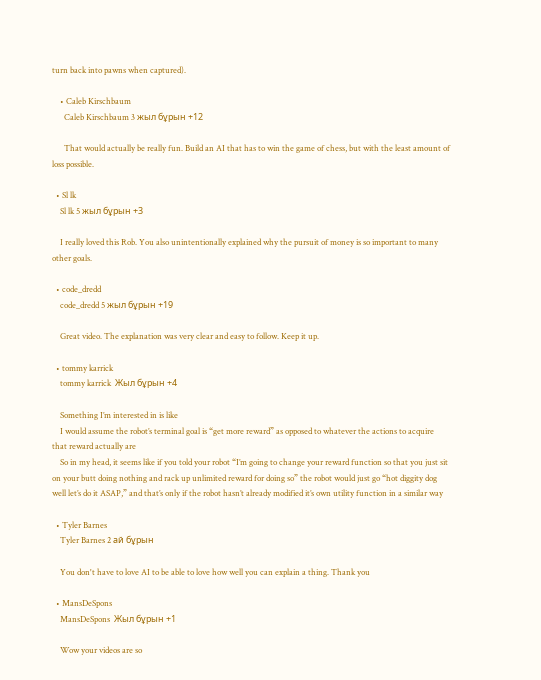turn back into pawns when captured).

    • Caleb Kirschbaum
      Caleb Kirschbaum 3 жыл бұрын +12

      That would actually be really fun. Build an AI that has to win the game of chess, but with the least amount of loss possible.

  • Sl lk
    Sl lk 5 жыл бұрын +3

    I really loved this Rob. You also unintentionally explained why the pursuit of money is so important to many other goals.

  • code_dredd
    code_dredd 5 жыл бұрын +19

    Great video. The explanation was very clear and easy to follow. Keep it up.

  • tommy karrick
    tommy karrick  Жыл бұрын +4

    Something I’m interested in is like
    I would assume the robot’s terminal goal is “get more reward” as opposed to whatever the actions to acquire that reward actually are
    So in my head, it seems like if you told your robot “I’m going to change your reward function so that you just sit on your butt doing nothing and rack up unlimited reward for doing so” the robot would just go “hot diggity dog well let’s do it ASAP,” and that’s only if the robot hasn’t already modified it’s own utility function in a similar way

  • Tyler Barnes
    Tyler Barnes 2 ай бұрын

    You don't have to love AI to be able to love how well you can explain a thing. Thank you

  • MansDeSpons
    MansDeSpons  Жыл бұрын +1

    Wow your videos are so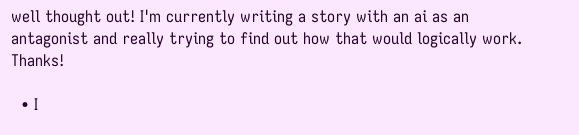well thought out! I'm currently writing a story with an ai as an antagonist and really trying to find out how that would logically work. Thanks!

  • I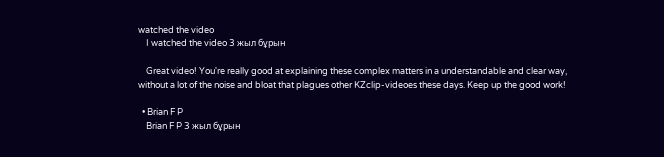watched the video
    I watched the video 3 жыл бұрын

    Great video! You're really good at explaining these complex matters in a understandable and clear way, without a lot of the noise and bloat that plagues other KZclip-videoes these days. Keep up the good work!

  • Brian F P
    Brian F P 3 жыл бұрын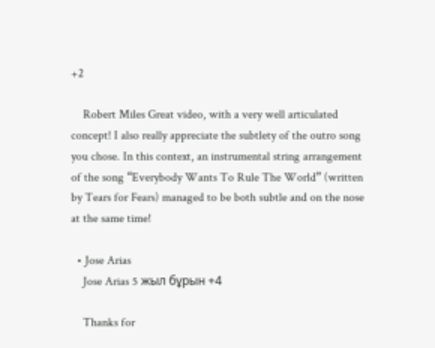+2

    Robert Miles Great video, with a very well articulated concept! I also really appreciate the subtlety of the outro song you chose. In this context, an instrumental string arrangement of the song “Everybody Wants To Rule The World” (written by Tears for Fears) managed to be both subtle and on the nose at the same time!

  • Jose Arias
    Jose Arias 5 жыл бұрын +4

    Thanks for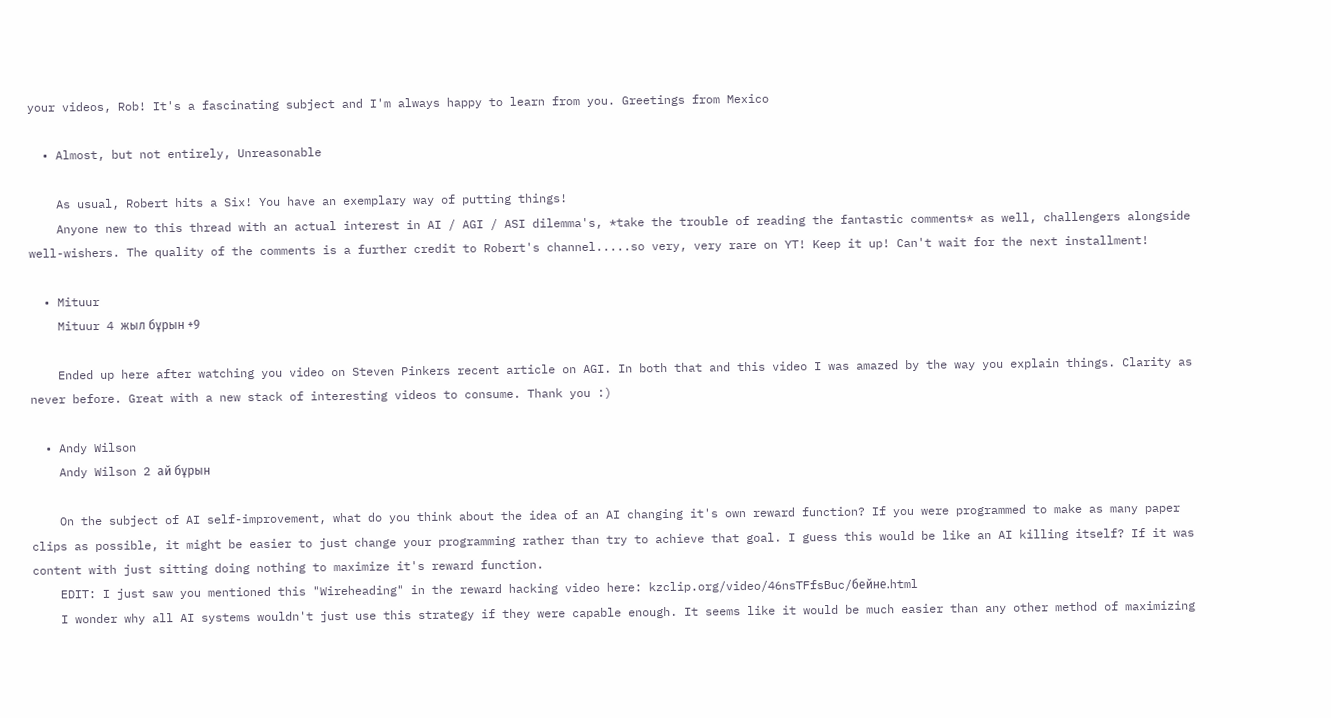your videos, Rob! It's a fascinating subject and I'm always happy to learn from you. Greetings from Mexico

  • Almost, but not entirely, Unreasonable

    As usual, Robert hits a Six! You have an exemplary way of putting things!
    Anyone new to this thread with an actual interest in AI / AGI / ASI dilemma's, *take the trouble of reading the fantastic comments* as well, challengers alongside well-wishers. The quality of the comments is a further credit to Robert's channel.....so very, very rare on YT! Keep it up! Can't wait for the next installment!

  • Mituur
    Mituur 4 жыл бұрын +9

    Ended up here after watching you video on Steven Pinkers recent article on AGI. In both that and this video I was amazed by the way you explain things. Clarity as never before. Great with a new stack of interesting videos to consume. Thank you :)

  • Andy Wilson
    Andy Wilson 2 ай бұрын

    On the subject of AI self-improvement, what do you think about the idea of an AI changing it's own reward function? If you were programmed to make as many paper clips as possible, it might be easier to just change your programming rather than try to achieve that goal. I guess this would be like an AI killing itself? If it was content with just sitting doing nothing to maximize it's reward function.
    EDIT: I just saw you mentioned this "Wireheading" in the reward hacking video here: kzclip.org/video/46nsTFfsBuc/бейне.html
    I wonder why all AI systems wouldn't just use this strategy if they were capable enough. It seems like it would be much easier than any other method of maximizing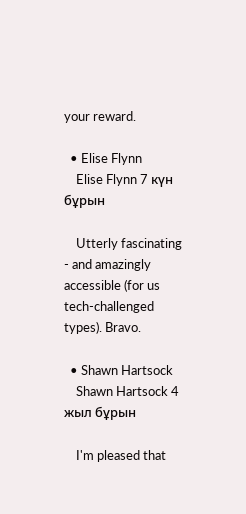your reward.

  • Elise Flynn
    Elise Flynn 7 күн бұрын

    Utterly fascinating - and amazingly accessible (for us tech-challenged types). Bravo.

  • Shawn Hartsock
    Shawn Hartsock 4 жыл бұрын

    I'm pleased that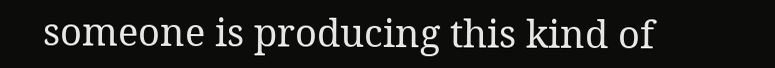someone is producing this kind of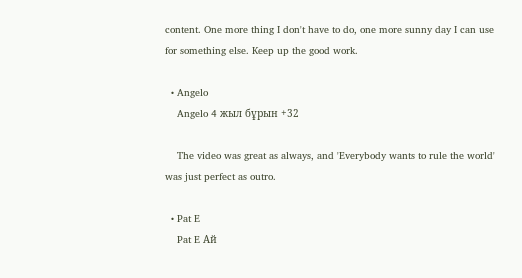content. One more thing I don't have to do, one more sunny day I can use for something else. Keep up the good work.

  • Angelo
    Angelo 4 жыл бұрын +32

    The video was great as always, and 'Everybody wants to rule the world' was just perfect as outro.

  • Pat E
    Pat E Ай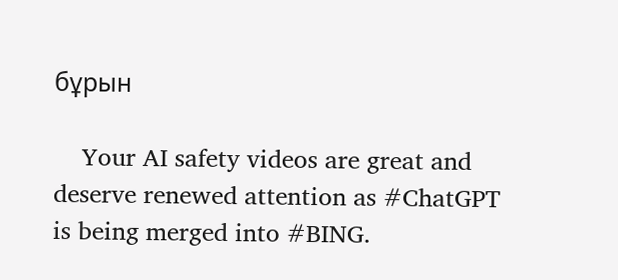бұрын

    Your AI safety videos are great and deserve renewed attention as #ChatGPT is being merged into #BING.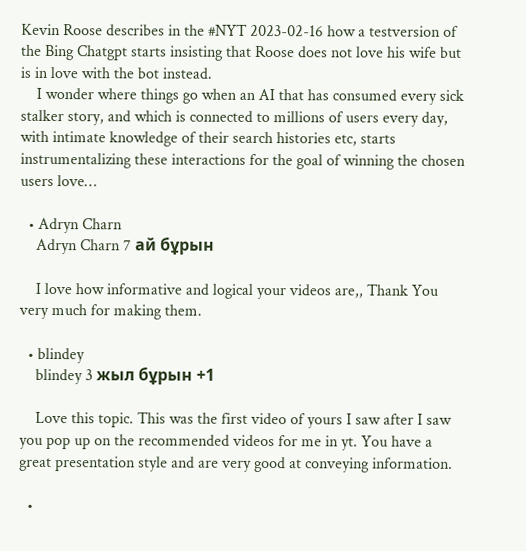Kevin Roose describes in the #NYT 2023-02-16 how a testversion of the Bing Chatgpt starts insisting that Roose does not love his wife but is in love with the bot instead.
    I wonder where things go when an AI that has consumed every sick stalker story, and which is connected to millions of users every day, with intimate knowledge of their search histories etc, starts instrumentalizing these interactions for the goal of winning the chosen users love…

  • Adryn Charn
    Adryn Charn 7 ай бұрын

    I love how informative and logical your videos are,, Thank You very much for making them.

  • blindey
    blindey 3 жыл бұрын +1

    Love this topic. This was the first video of yours I saw after I saw you pop up on the recommended videos for me in yt. You have a great presentation style and are very good at conveying information.

  •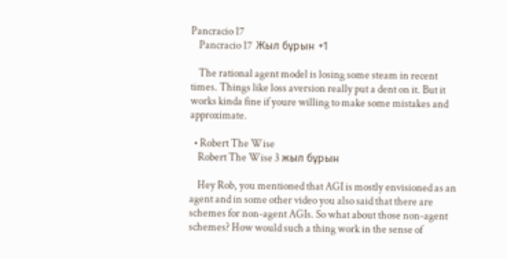Pancracio 17
    Pancracio 17  Жыл бұрын +1

    The rational agent model is losing some steam in recent times. Things like loss aversion really put a dent on it. But it works kinda fine if youre willing to make some mistakes and approximate.

  • Robert The Wise
    Robert The Wise 3 жыл бұрын

    Hey Rob, you mentioned that AGI is mostly envisioned as an agent and in some other video you also said that there are schemes for non-agent AGIs. So what about those non-agent schemes? How would such a thing work in the sense of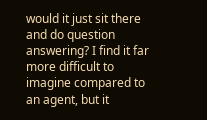would it just sit there and do question answering? I find it far more difficult to imagine compared to an agent, but it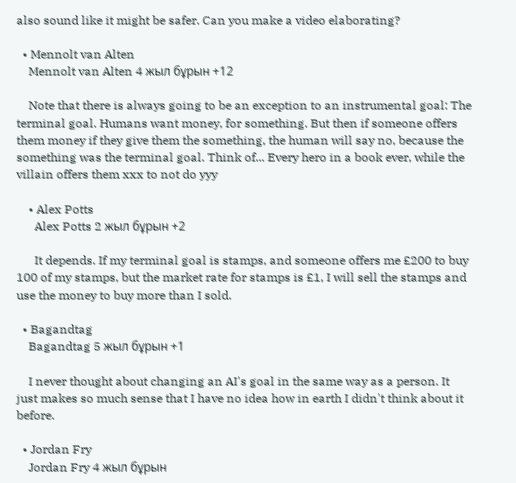also sound like it might be safer. Can you make a video elaborating?

  • Mennolt van Alten
    Mennolt van Alten 4 жыл бұрын +12

    Note that there is always going to be an exception to an instrumental goal: The terminal goal. Humans want money, for something. But then if someone offers them money if they give them the something, the human will say no, because the something was the terminal goal. Think of... Every hero in a book ever, while the villain offers them xxx to not do yyy

    • Alex Potts
      Alex Potts 2 жыл бұрын +2

      It depends. If my terminal goal is stamps, and someone offers me £200 to buy 100 of my stamps, but the market rate for stamps is £1, I will sell the stamps and use the money to buy more than I sold.

  • Bagandtag
    Bagandtag 5 жыл бұрын +1

    I never thought about changing an AI's goal in the same way as a person. It just makes so much sense that I have no idea how in earth I didn't think about it before.

  • Jordan Fry
    Jordan Fry 4 жыл бұрын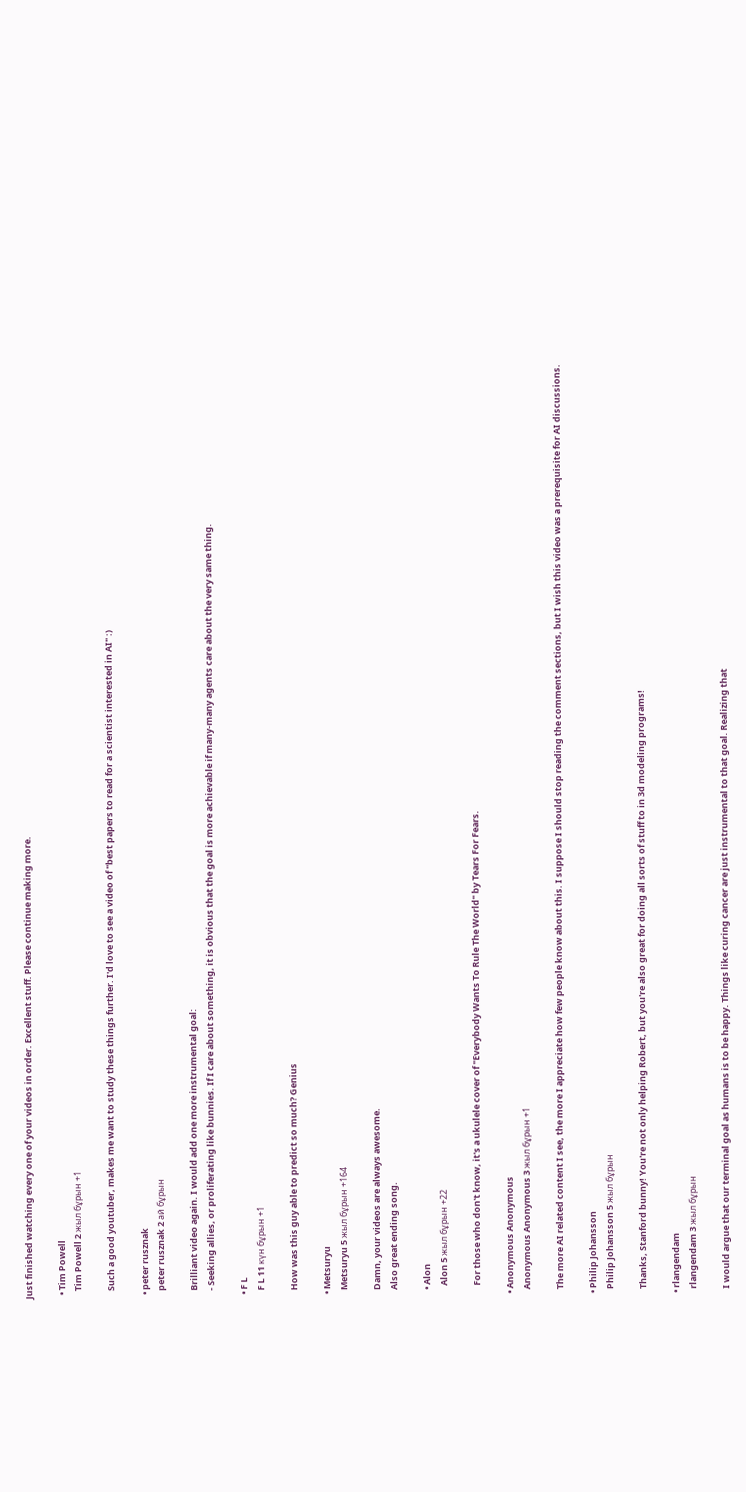Just finished watching every one of your videos in order. Excellent stuff. Please continue making more.

  • Tim Powell
    Tim Powell 2 жыл бұрын +1

    Such a good youtuber, makes me want to study these things further. I'd love to see a video of "best papers to read for a scientist interested in AI" :)

  • peter rusznak
    peter rusznak 2 ай бұрын

    Brilliant video again. I would add one more instrumental goal:
    - Seeking allies, or proliferating like bunnies. If I care about something, it is obvious that the goal is more achievable if many-many agents care about the very same thing.

  • F L
    F L 11 күн бұрын +1

    How was this guy able to predict so much? Genius

  • Metsuryu
    Metsuryu 5 жыл бұрын +164

    Damn, your videos are always awesome.
    Also great ending song.

    • Alon
      Alon 5 жыл бұрын +22

      For those who don't know, it's a ukulele cover of "Everybody Wants To Rule The World" by Tears For Fears.

  • Anonymous Anonymous
    Anonymous Anonymous 3 жыл бұрын +1

    The more AI related content I see, the more I appreciate how few people know about this. I suppose I should stop reading the comment sections, but I wish this video was a prerequisite for AI discussions.

  • Philip Johansson
    Philip Johansson 5 жыл бұрын

    Thanks, Stanford bunny! You're not only helping Robert, but you're also great for doing all sorts of stuff to in 3d modeling programs!

  • rlangendam
    rlangendam 3 жыл бұрын

    I would argue that our terminal goal as humans is to be happy. Things like curing cancer are just instrumental to that goal. Realizing that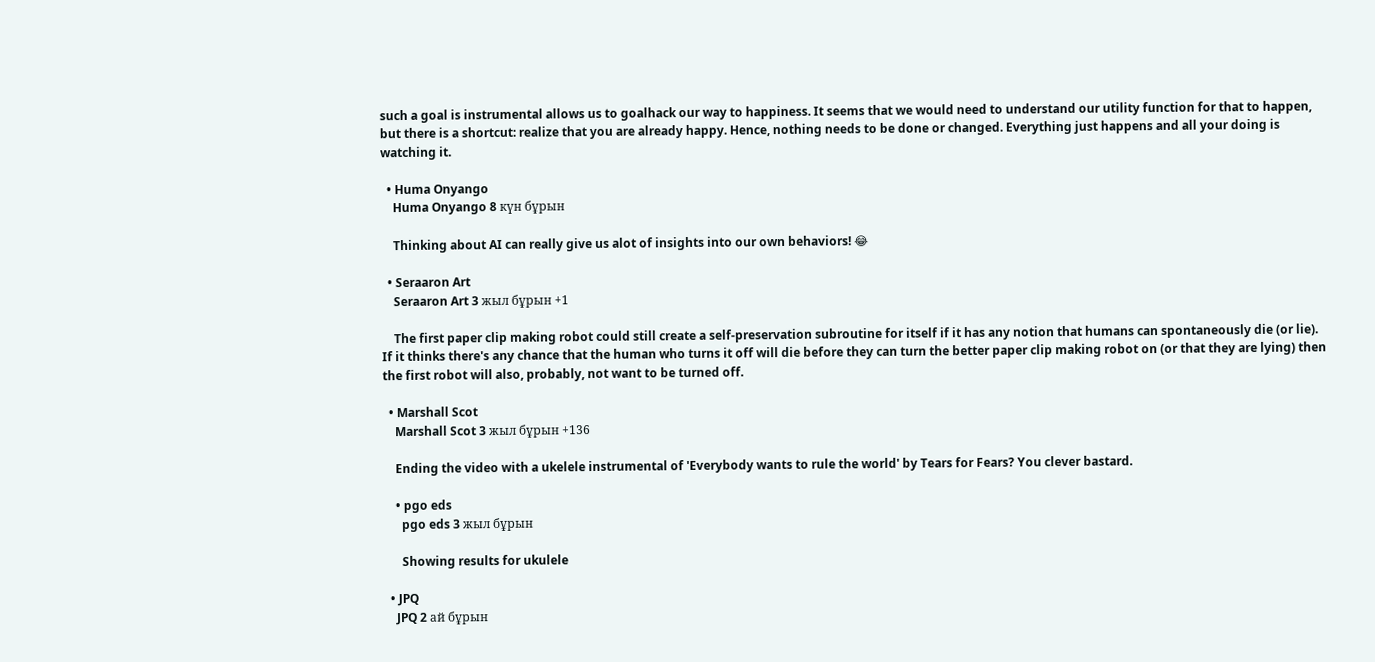such a goal is instrumental allows us to goalhack our way to happiness. It seems that we would need to understand our utility function for that to happen, but there is a shortcut: realize that you are already happy. Hence, nothing needs to be done or changed. Everything just happens and all your doing is watching it.

  • Huma Onyango
    Huma Onyango 8 күн бұрын

    Thinking about AI can really give us alot of insights into our own behaviors! 😂

  • Seraaron Art
    Seraaron Art 3 жыл бұрын +1

    The first paper clip making robot could still create a self-preservation subroutine for itself if it has any notion that humans can spontaneously die (or lie). If it thinks there's any chance that the human who turns it off will die before they can turn the better paper clip making robot on (or that they are lying) then the first robot will also, probably, not want to be turned off.

  • Marshall Scot
    Marshall Scot 3 жыл бұрын +136

    Ending the video with a ukelele instrumental of 'Everybody wants to rule the world' by Tears for Fears? You clever bastard.

    • pgo eds
      pgo eds 3 жыл бұрын

      Showing results for ukulele

  • JPQ
    JPQ 2 ай бұрын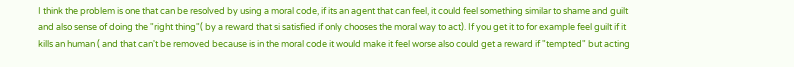I think the problem is one that can be resolved by using a moral code, if its an agent that can feel, it could feel something similar to shame and guilt and also sense of doing the "right thing"( by a reward that si satisfied if only chooses the moral way to act). If you get it to for example feel guilt if it kills an human ( and that can't be removed because is in the moral code it would make it feel worse also could get a reward if "tempted" but acting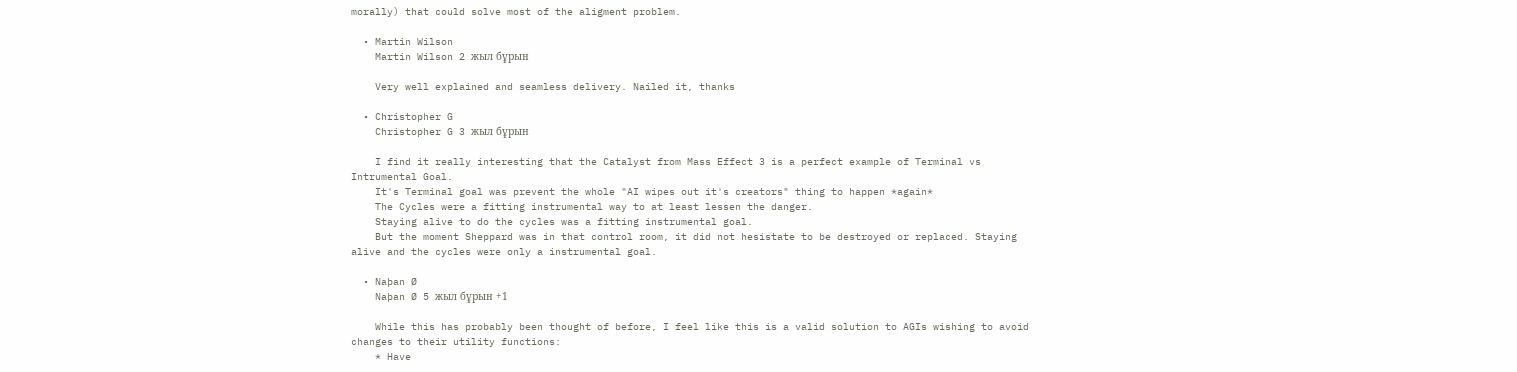morally) that could solve most of the aligment problem.

  • Martin Wilson
    Martin Wilson 2 жыл бұрын

    Very well explained and seamless delivery. Nailed it, thanks

  • Christopher G
    Christopher G 3 жыл бұрын

    I find it really interesting that the Catalyst from Mass Effect 3 is a perfect example of Terminal vs Intrumental Goal.
    It's Terminal goal was prevent the whole "AI wipes out it's creators" thing to happen *again*
    The Cycles were a fitting instrumental way to at least lessen the danger.
    Staying alive to do the cycles was a fitting instrumental goal.
    But the moment Sheppard was in that control room, it did not hesistate to be destroyed or replaced. Staying alive and the cycles were only a instrumental goal.

  • Naþan Ø
    Naþan Ø 5 жыл бұрын +1

    While this has probably been thought of before, I feel like this is a valid solution to AGIs wishing to avoid changes to their utility functions:
    * Have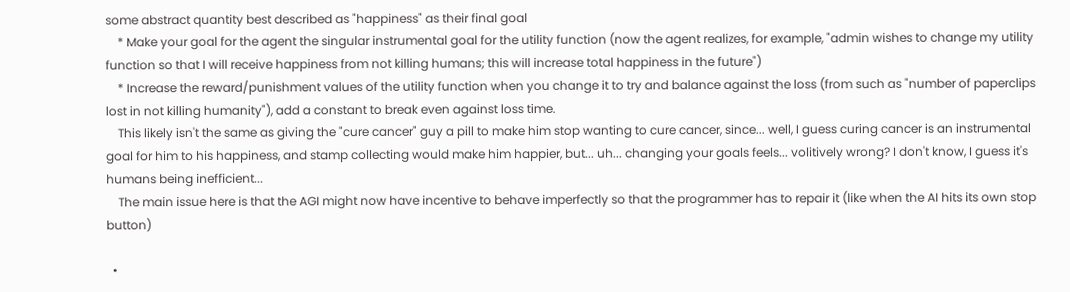some abstract quantity best described as "happiness" as their final goal
    * Make your goal for the agent the singular instrumental goal for the utility function (now the agent realizes, for example, "admin wishes to change my utility function so that I will receive happiness from not killing humans; this will increase total happiness in the future")
    * Increase the reward/punishment values of the utility function when you change it to try and balance against the loss (from such as "number of paperclips lost in not killing humanity"), add a constant to break even against loss time.
    This likely isn't the same as giving the "cure cancer" guy a pill to make him stop wanting to cure cancer, since... well, I guess curing cancer is an instrumental goal for him to his happiness, and stamp collecting would make him happier, but... uh... changing your goals feels... volitively wrong? I don't know, I guess it's humans being inefficient...
    The main issue here is that the AGI might now have incentive to behave imperfectly so that the programmer has to repair it (like when the AI hits its own stop button)

  •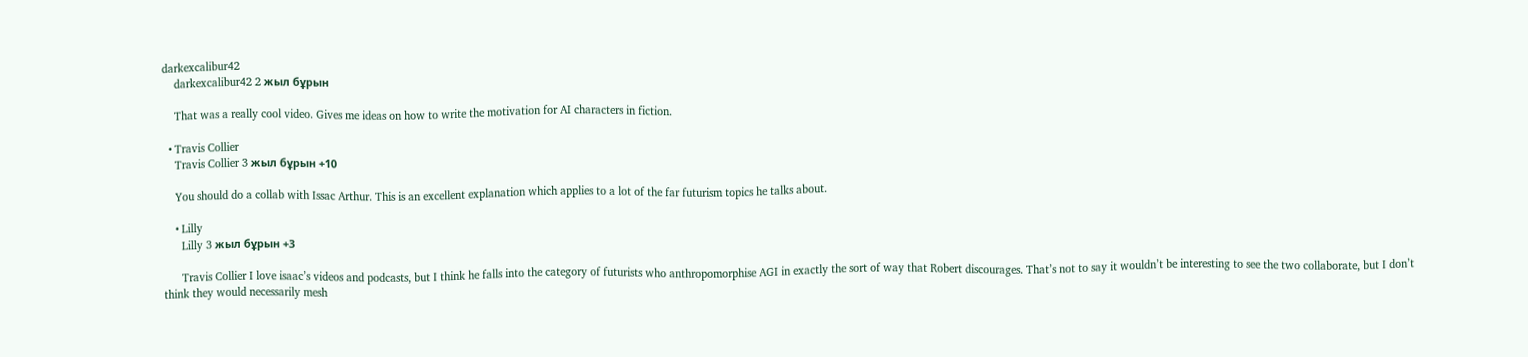darkexcalibur42
    darkexcalibur42 2 жыл бұрын

    That was a really cool video. Gives me ideas on how to write the motivation for AI characters in fiction.

  • Travis Collier
    Travis Collier 3 жыл бұрын +10

    You should do a collab with Issac Arthur. This is an excellent explanation which applies to a lot of the far futurism topics he talks about.

    • Lilly
      Lilly 3 жыл бұрын +3

      Travis Collier I love isaac’s videos and podcasts, but I think he falls into the category of futurists who anthropomorphise AGI in exactly the sort of way that Robert discourages. That’s not to say it wouldn’t be interesting to see the two collaborate, but I don’t think they would necessarily mesh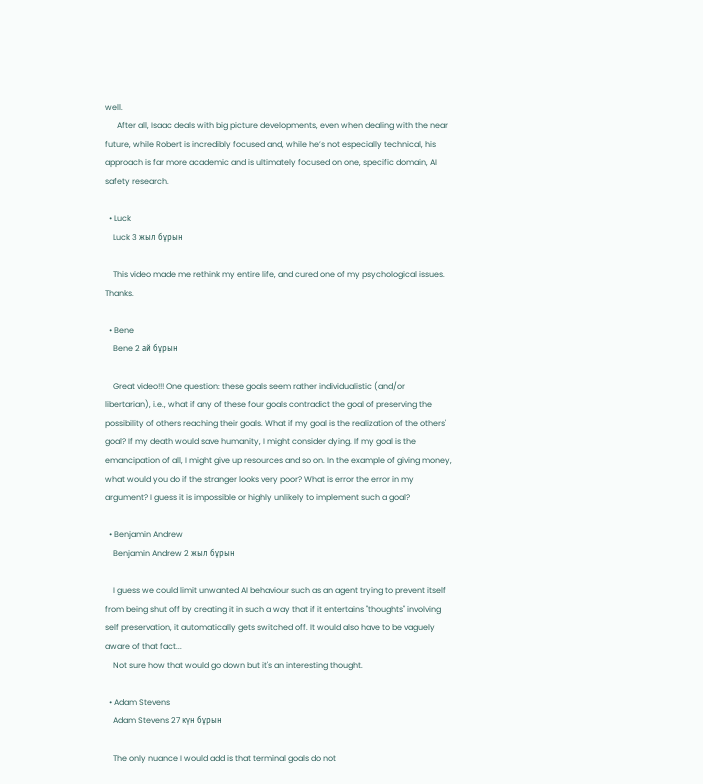well.
      After all, Isaac deals with big picture developments, even when dealing with the near future, while Robert is incredibly focused and, while he’s not especially technical, his approach is far more academic and is ultimately focused on one, specific domain, AI safety research.

  • Luck
    Luck 3 жыл бұрын

    This video made me rethink my entire life, and cured one of my psychological issues. Thanks.

  • Bene
    Bene 2 ай бұрын

    Great video!!! One question: these goals seem rather individualistic (and/or libertarian), i.e., what if any of these four goals contradict the goal of preserving the possibility of others reaching their goals. What if my goal is the realization of the others' goal? If my death would save humanity, I might consider dying. If my goal is the emancipation of all, I might give up resources and so on. In the example of giving money, what would you do if the stranger looks very poor? What is error the error in my argument? I guess it is impossible or highly unlikely to implement such a goal?

  • Benjamin Andrew
    Benjamin Andrew 2 жыл бұрын

    I guess we could limit unwanted AI behaviour such as an agent trying to prevent itself from being shut off by creating it in such a way that if it entertains "thoughts" involving self preservation, it automatically gets switched off. It would also have to be vaguely aware of that fact...
    Not sure how that would go down but it's an interesting thought.

  • Adam Stevens
    Adam Stevens 27 күн бұрын

    The only nuance I would add is that terminal goals do not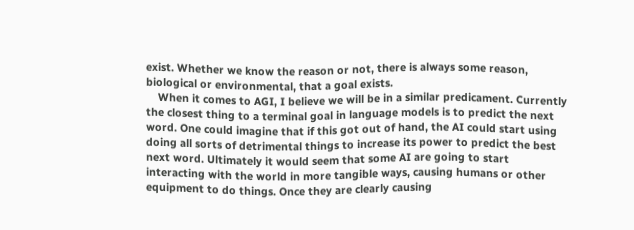exist. Whether we know the reason or not, there is always some reason, biological or environmental, that a goal exists.
    When it comes to AGI, I believe we will be in a similar predicament. Currently the closest thing to a terminal goal in language models is to predict the next word. One could imagine that if this got out of hand, the AI could start using doing all sorts of detrimental things to increase its power to predict the best next word. Ultimately it would seem that some AI are going to start interacting with the world in more tangible ways, causing humans or other equipment to do things. Once they are clearly causing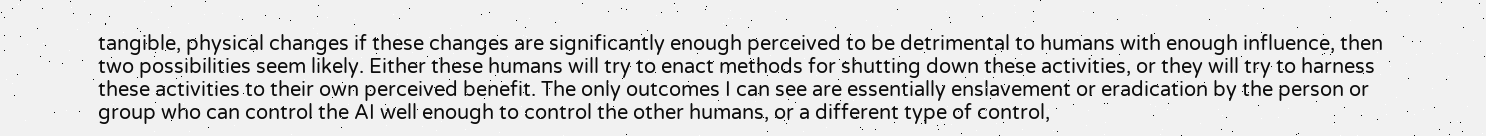tangible, physical changes if these changes are significantly enough perceived to be detrimental to humans with enough influence, then two possibilities seem likely. Either these humans will try to enact methods for shutting down these activities, or they will try to harness these activities to their own perceived benefit. The only outcomes I can see are essentially enslavement or eradication by the person or group who can control the AI well enough to control the other humans, or a different type of control,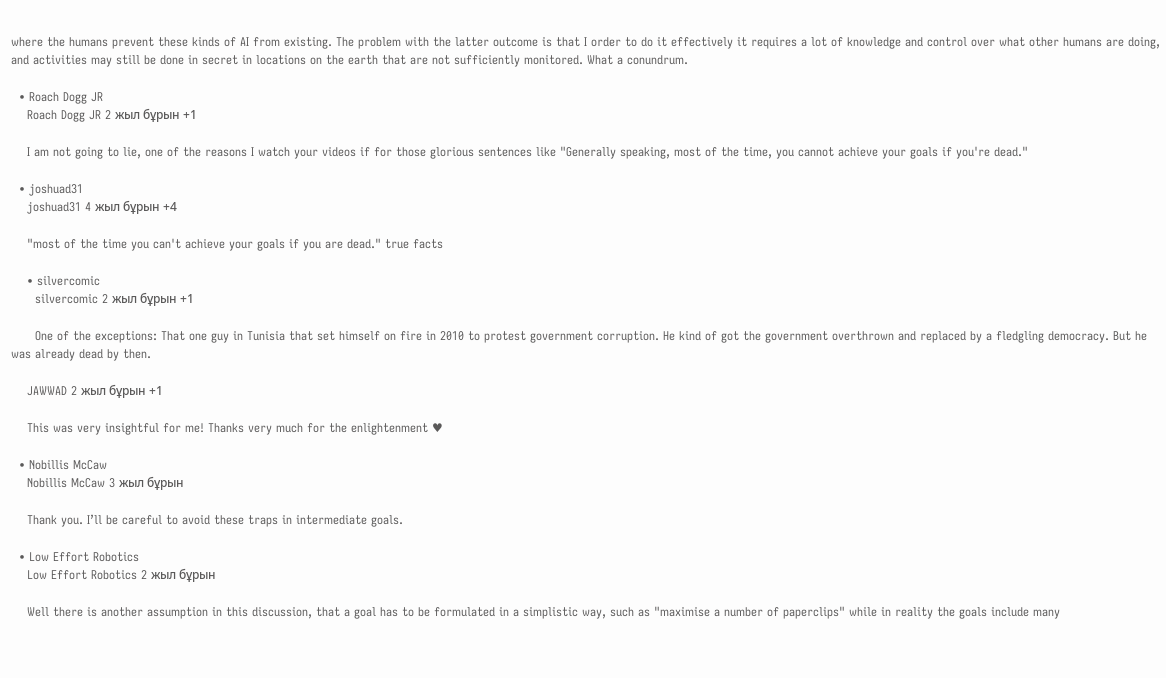where the humans prevent these kinds of AI from existing. The problem with the latter outcome is that I order to do it effectively it requires a lot of knowledge and control over what other humans are doing, and activities may still be done in secret in locations on the earth that are not sufficiently monitored. What a conundrum.

  • Roach Dogg JR
    Roach Dogg JR 2 жыл бұрын +1

    I am not going to lie, one of the reasons I watch your videos if for those glorious sentences like "Generally speaking, most of the time, you cannot achieve your goals if you're dead."

  • joshuad31
    joshuad31 4 жыл бұрын +4

    "most of the time you can't achieve your goals if you are dead." true facts

    • silvercomic
      silvercomic 2 жыл бұрын +1

      One of the exceptions: That one guy in Tunisia that set himself on fire in 2010 to protest government corruption. He kind of got the government overthrown and replaced by a fledgling democracy. But he was already dead by then.

    JAWWAD 2 жыл бұрын +1

    This was very insightful for me! Thanks very much for the enlightenment ♥

  • Nobillis McCaw
    Nobillis McCaw 3 жыл бұрын

    Thank you. I’ll be careful to avoid these traps in intermediate goals.

  • Low Effort Robotics
    Low Effort Robotics 2 жыл бұрын

    Well there is another assumption in this discussion, that a goal has to be formulated in a simplistic way, such as "maximise a number of paperclips" while in reality the goals include many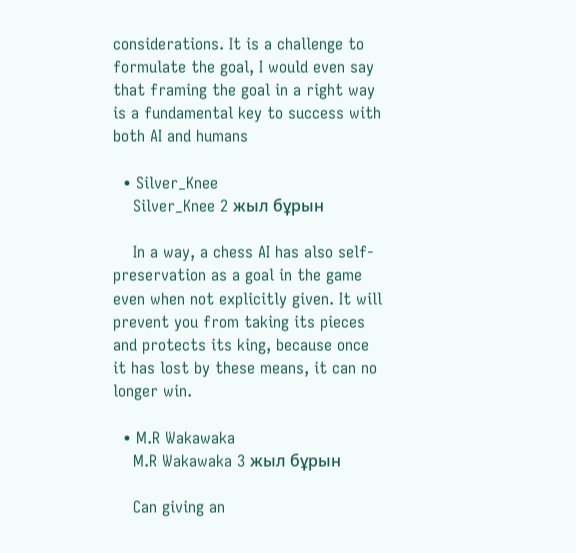considerations. It is a challenge to formulate the goal, I would even say that framing the goal in a right way is a fundamental key to success with both AI and humans

  • Silver_Knee
    Silver_Knee 2 жыл бұрын

    In a way, a chess AI has also self-preservation as a goal in the game even when not explicitly given. It will prevent you from taking its pieces and protects its king, because once it has lost by these means, it can no longer win.

  • M.R Wakawaka
    M.R Wakawaka 3 жыл бұрын

    Can giving an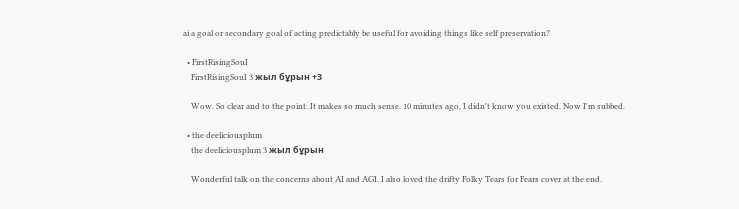ai a goal or secondary goal of acting predictably be useful for avoiding things like self preservation?

  • FirstRisingSouI
    FirstRisingSouI 3 жыл бұрын +3

    Wow. So clear and to the point. It makes so much sense. 10 minutes ago, I didn't know you existed. Now I'm subbed.

  • the deeliciousplum
    the deeliciousplum 3 жыл бұрын

    Wonderful talk on the concerns about AI and AGI. I also loved the drifty Folky Tears for Fears cover at the end.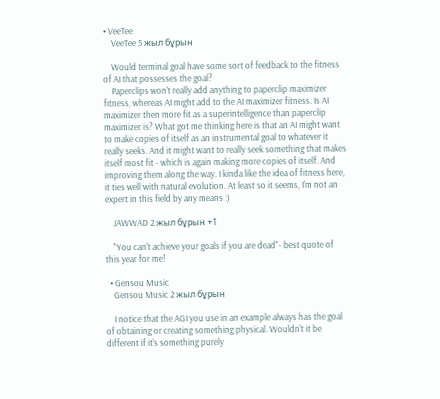• VeeTee
    VeeTee 5 жыл бұрын

    Would terminal goal have some sort of feedback to the fitness of AI that possesses the goal?
    Paperclips won't really add anything to paperclip maximizer fitness, whereas AI might add to the AI maximizer fitness. Is AI maximizer then more fit as a superintelligence than paperclip maximizer is? What got me thinking here is that an AI might want to make copies of itself as an instrumental goal to whatever it really seeks. And it might want to really seek something that makes itself most fit - which is again making more copies of itself. And improving them along the way. I kinda like the idea of fitness here, it ties well with natural evolution. At least so it seems, I'm not an expert in this field by any means :)

    JAWWAD 2 жыл бұрын +1

    "You can't achieve your goals if you are dead"- best quote of this year for me!

  • Gensou Music
    Gensou Music 2 жыл бұрын

    I notice that the AGI you use in an example always has the goal of obtaining or creating something physical. Wouldn't it be different if it's something purely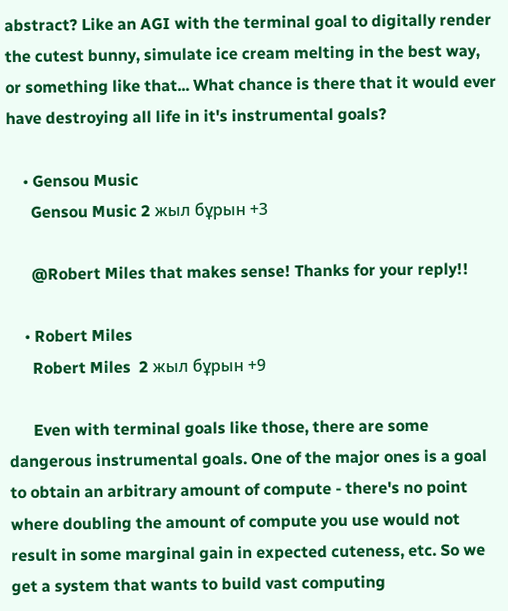abstract? Like an AGI with the terminal goal to digitally render the cutest bunny, simulate ice cream melting in the best way, or something like that... What chance is there that it would ever have destroying all life in it's instrumental goals?

    • Gensou Music
      Gensou Music 2 жыл бұрын +3

      @Robert Miles that makes sense! Thanks for your reply!!

    • Robert Miles
      Robert Miles  2 жыл бұрын +9

      Even with terminal goals like those, there are some dangerous instrumental goals. One of the major ones is a goal to obtain an arbitrary amount of compute - there's no point where doubling the amount of compute you use would not result in some marginal gain in expected cuteness, etc. So we get a system that wants to build vast computing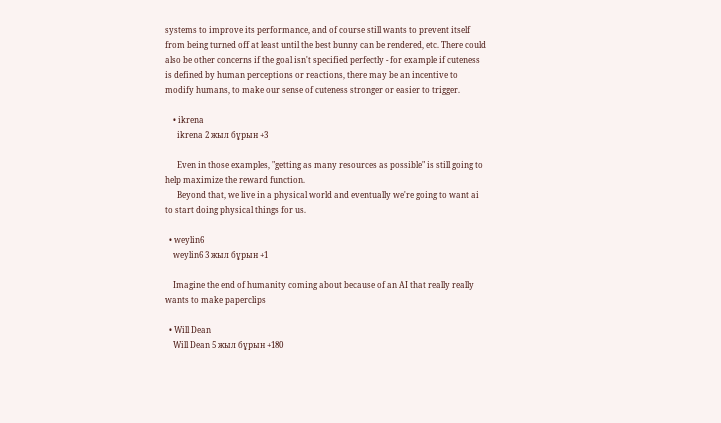systems to improve its performance, and of course still wants to prevent itself from being turned off at least until the best bunny can be rendered, etc. There could also be other concerns if the goal isn't specified perfectly - for example if cuteness is defined by human perceptions or reactions, there may be an incentive to modify humans, to make our sense of cuteness stronger or easier to trigger.

    • ikrena
      ikrena 2 жыл бұрын +3

      Even in those examples, "getting as many resources as possible" is still going to help maximize the reward function.
      Beyond that, we live in a physical world and eventually we're going to want ai to start doing physical things for us.

  • weylin6
    weylin6 3 жыл бұрын +1

    Imagine the end of humanity coming about because of an AI that really really wants to make paperclips

  • Will Dean
    Will Dean 5 жыл бұрын +180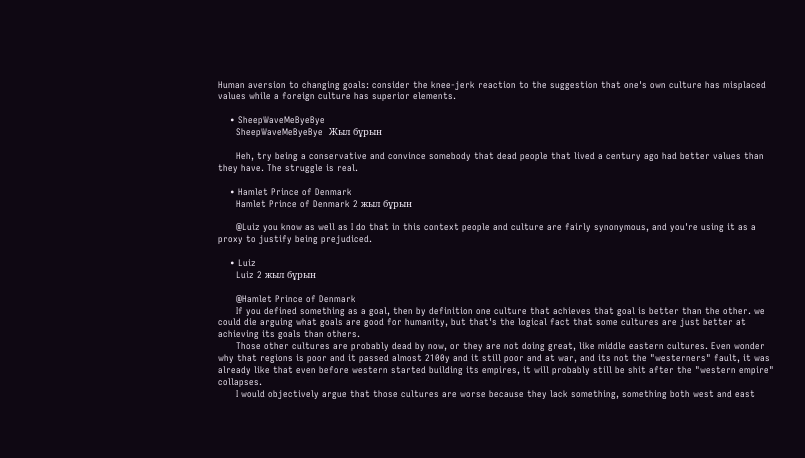Human aversion to changing goals: consider the knee-jerk reaction to the suggestion that one's own culture has misplaced values while a foreign culture has superior elements.

    • SheepWaveMeByeBye
      SheepWaveMeByeBye  Жыл бұрын

      Heh, try being a conservative and convince somebody that dead people that lived a century ago had better values than they have. The struggle is real.

    • Hamlet Prince of Denmark
      Hamlet Prince of Denmark 2 жыл бұрын

      @Luiz you know as well as I do that in this context people and culture are fairly synonymous, and you're using it as a proxy to justify being prejudiced.

    • Luiz
      Luiz 2 жыл бұрын

      @Hamlet Prince of Denmark
      If you defined something as a goal, then by definition one culture that achieves that goal is better than the other. we could die arguing what goals are good for humanity, but that's the logical fact that some cultures are just better at achieving its goals than others.
      Those other cultures are probably dead by now, or they are not doing great, like middle eastern cultures. Even wonder why that regions is poor and it passed almost 2100y and it still poor and at war, and its not the "westerners" fault, it was already like that even before western started building its empires, it will probably still be shit after the "western empire" collapses.
      I would objectively argue that those cultures are worse because they lack something, something both west and east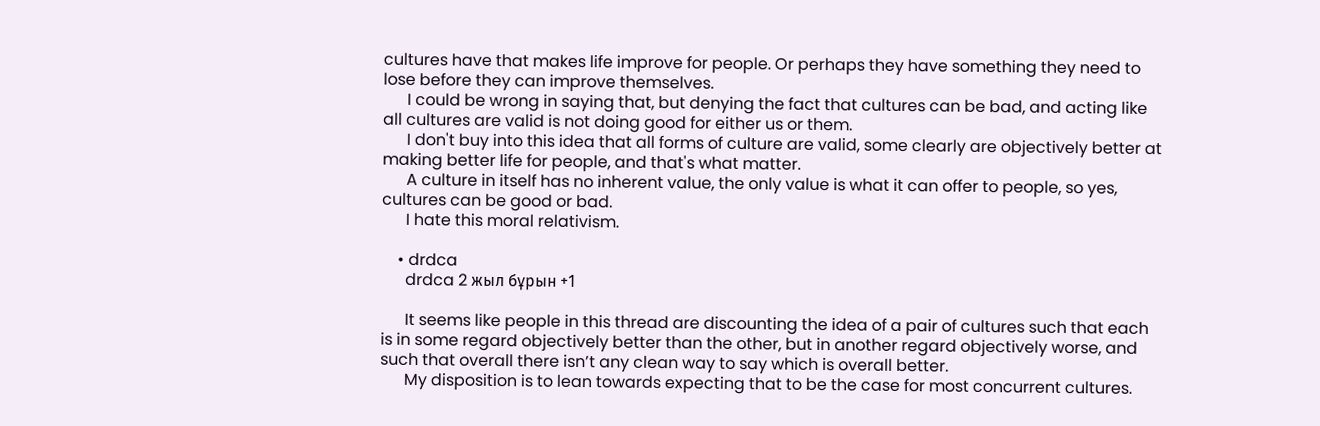cultures have that makes life improve for people. Or perhaps they have something they need to lose before they can improve themselves.
      I could be wrong in saying that, but denying the fact that cultures can be bad, and acting like all cultures are valid is not doing good for either us or them.
      I don't buy into this idea that all forms of culture are valid, some clearly are objectively better at making better life for people, and that's what matter.
      A culture in itself has no inherent value, the only value is what it can offer to people, so yes, cultures can be good or bad.
      I hate this moral relativism.

    • drdca
      drdca 2 жыл бұрын +1

      It seems like people in this thread are discounting the idea of a pair of cultures such that each is in some regard objectively better than the other, but in another regard objectively worse, and such that overall there isn’t any clean way to say which is overall better.
      My disposition is to lean towards expecting that to be the case for most concurrent cultures.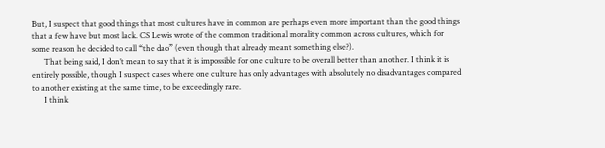But, I suspect that good things that most cultures have in common are perhaps even more important than the good things that a few have but most lack. CS Lewis wrote of the common traditional morality common across cultures, which for some reason he decided to call “the dao” (even though that already meant something else?).
      That being said, I don’t mean to say that it is impossible for one culture to be overall better than another. I think it is entirely possible, though I suspect cases where one culture has only advantages with absolutely no disadvantages compared to another existing at the same time, to be exceedingly rare.
      I think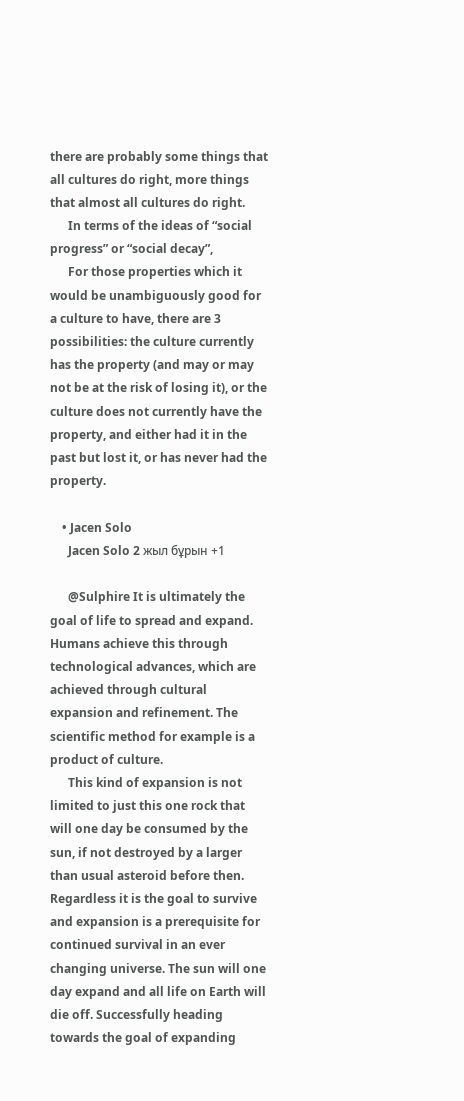there are probably some things that all cultures do right, more things that almost all cultures do right.
      In terms of the ideas of “social progress” or “social decay”,
      For those properties which it would be unambiguously good for a culture to have, there are 3 possibilities: the culture currently has the property (and may or may not be at the risk of losing it), or the culture does not currently have the property, and either had it in the past but lost it, or has never had the property.

    • Jacen Solo
      Jacen Solo 2 жыл бұрын +1

      @Sulphire It is ultimately the goal of life to spread and expand. Humans achieve this through technological advances, which are achieved through cultural expansion and refinement. The scientific method for example is a product of culture.
      This kind of expansion is not limited to just this one rock that will one day be consumed by the sun, if not destroyed by a larger than usual asteroid before then. Regardless it is the goal to survive and expansion is a prerequisite for continued survival in an ever changing universe. The sun will one day expand and all life on Earth will die off. Successfully heading towards the goal of expanding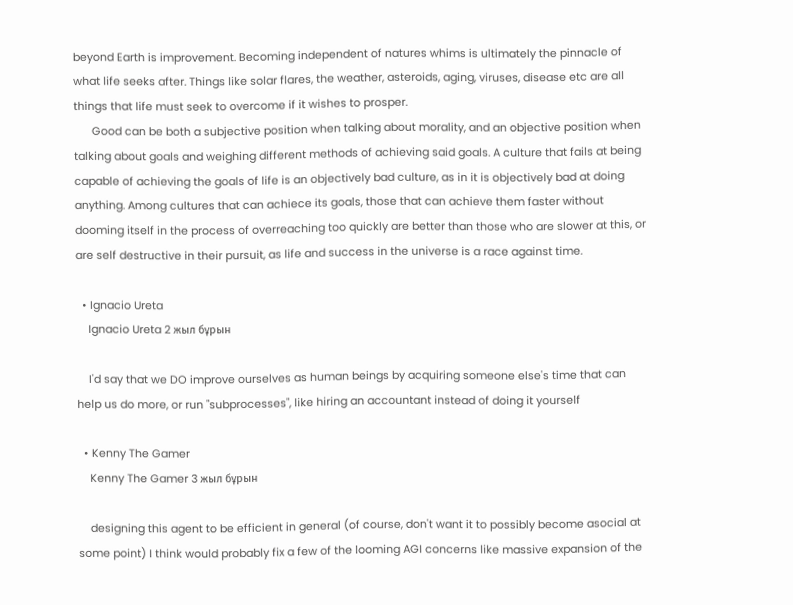beyond Earth is improvement. Becoming independent of natures whims is ultimately the pinnacle of what life seeks after. Things like solar flares, the weather, asteroids, aging, viruses, disease etc are all things that life must seek to overcome if it wishes to prosper.
      Good can be both a subjective position when talking about morality, and an objective position when talking about goals and weighing different methods of achieving said goals. A culture that fails at being capable of achieving the goals of life is an objectively bad culture, as in it is objectively bad at doing anything. Among cultures that can achiece its goals, those that can achieve them faster without dooming itself in the process of overreaching too quickly are better than those who are slower at this, or are self destructive in their pursuit, as life and success in the universe is a race against time.

  • Ignacio Ureta
    Ignacio Ureta 2 жыл бұрын

    I'd say that we DO improve ourselves as human beings by acquiring someone else's time that can help us do more, or run "subprocesses", like hiring an accountant instead of doing it yourself

  • Kenny The Gamer
    Kenny The Gamer 3 жыл бұрын

    designing this agent to be efficient in general (of course, don't want it to possibly become asocial at some point) I think would probably fix a few of the looming AGI concerns like massive expansion of the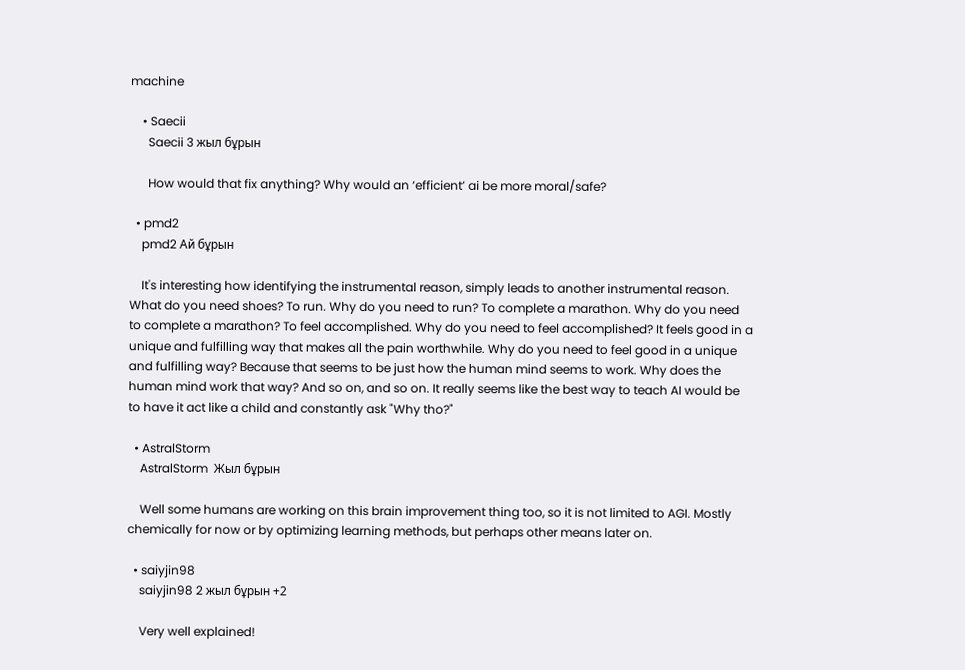machine

    • Saecii
      Saecii 3 жыл бұрын

      How would that fix anything? Why would an ‘efficient’ ai be more moral/safe?

  • pmd2
    pmd2 Ай бұрын

    It's interesting how identifying the instrumental reason, simply leads to another instrumental reason. What do you need shoes? To run. Why do you need to run? To complete a marathon. Why do you need to complete a marathon? To feel accomplished. Why do you need to feel accomplished? It feels good in a unique and fulfilling way that makes all the pain worthwhile. Why do you need to feel good in a unique and fulfilling way? Because that seems to be just how the human mind seems to work. Why does the human mind work that way? And so on, and so on. It really seems like the best way to teach AI would be to have it act like a child and constantly ask "Why tho?"

  • AstralStorm
    AstralStorm  Жыл бұрын

    Well some humans are working on this brain improvement thing too, so it is not limited to AGI. Mostly chemically for now or by optimizing learning methods, but perhaps other means later on.

  • saiyjin98
    saiyjin98 2 жыл бұрын +2

    Very well explained!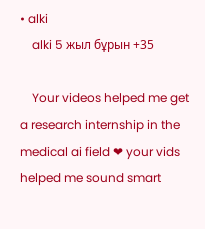• alki
    alki 5 жыл бұрын +35

    Your videos helped me get a research internship in the medical ai field ❤ your vids helped me sound smart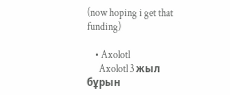(now hoping i get that funding)

    • Axolotl
      Axolotl 3 жыл бұрын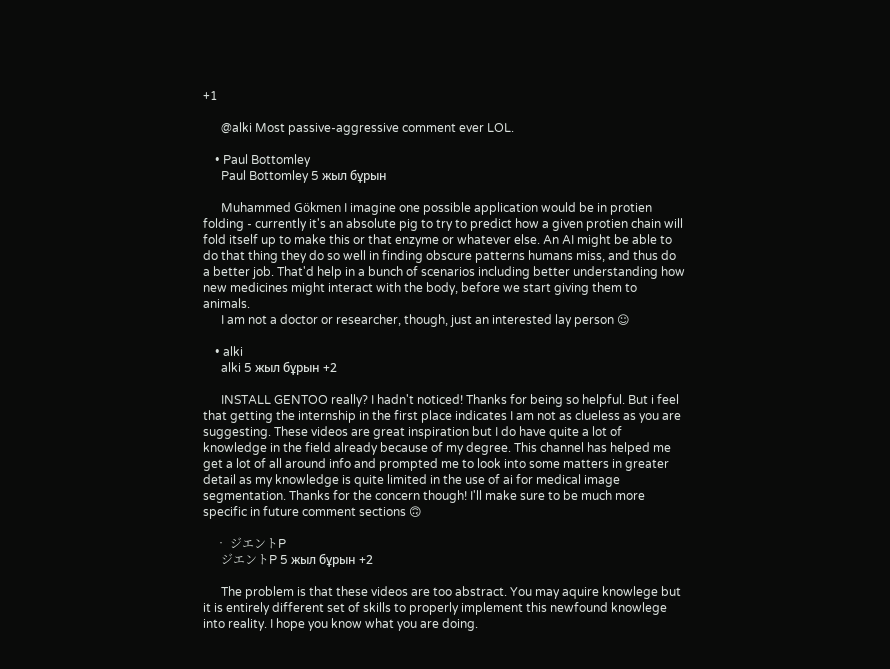+1

      @alki Most passive-aggressive comment ever LOL.

    • Paul Bottomley
      Paul Bottomley 5 жыл бұрын

      Muhammed Gökmen I imagine one possible application would be in protien folding - currently it's an absolute pig to try to predict how a given protien chain will fold itself up to make this or that enzyme or whatever else. An AI might be able to do that thing they do so well in finding obscure patterns humans miss, and thus do a better job. That'd help in a bunch of scenarios including better understanding how new medicines might interact with the body, before we start giving them to animals.
      I am not a doctor or researcher, though, just an interested lay person ☺

    • alki
      alki 5 жыл бұрын +2

      INSTALL GENTOO really? I hadn't noticed! Thanks for being so helpful. But i feel that getting the internship in the first place indicates I am not as clueless as you are suggesting. These videos are great inspiration but I do have quite a lot of knowledge in the field already because of my degree. This channel has helped me get a lot of all around info and prompted me to look into some matters in greater detail as my knowledge is quite limited in the use of ai for medical image segmentation. Thanks for the concern though! I'll make sure to be much more specific in future comment sections 🙃

    • ジエントP
      ジエントP 5 жыл бұрын +2

      The problem is that these videos are too abstract. You may aquire knowlege but it is entirely different set of skills to properly implement this newfound knowlege into reality. I hope you know what you are doing.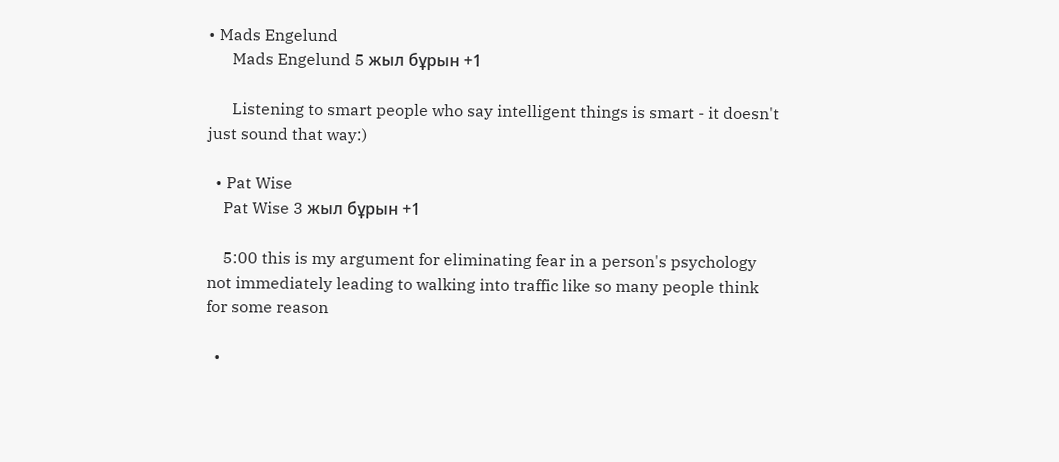• Mads Engelund
      Mads Engelund 5 жыл бұрын +1

      Listening to smart people who say intelligent things is smart - it doesn't just sound that way:)

  • Pat Wise
    Pat Wise 3 жыл бұрын +1

    5:00 this is my argument for eliminating fear in a person's psychology not immediately leading to walking into traffic like so many people think for some reason

  •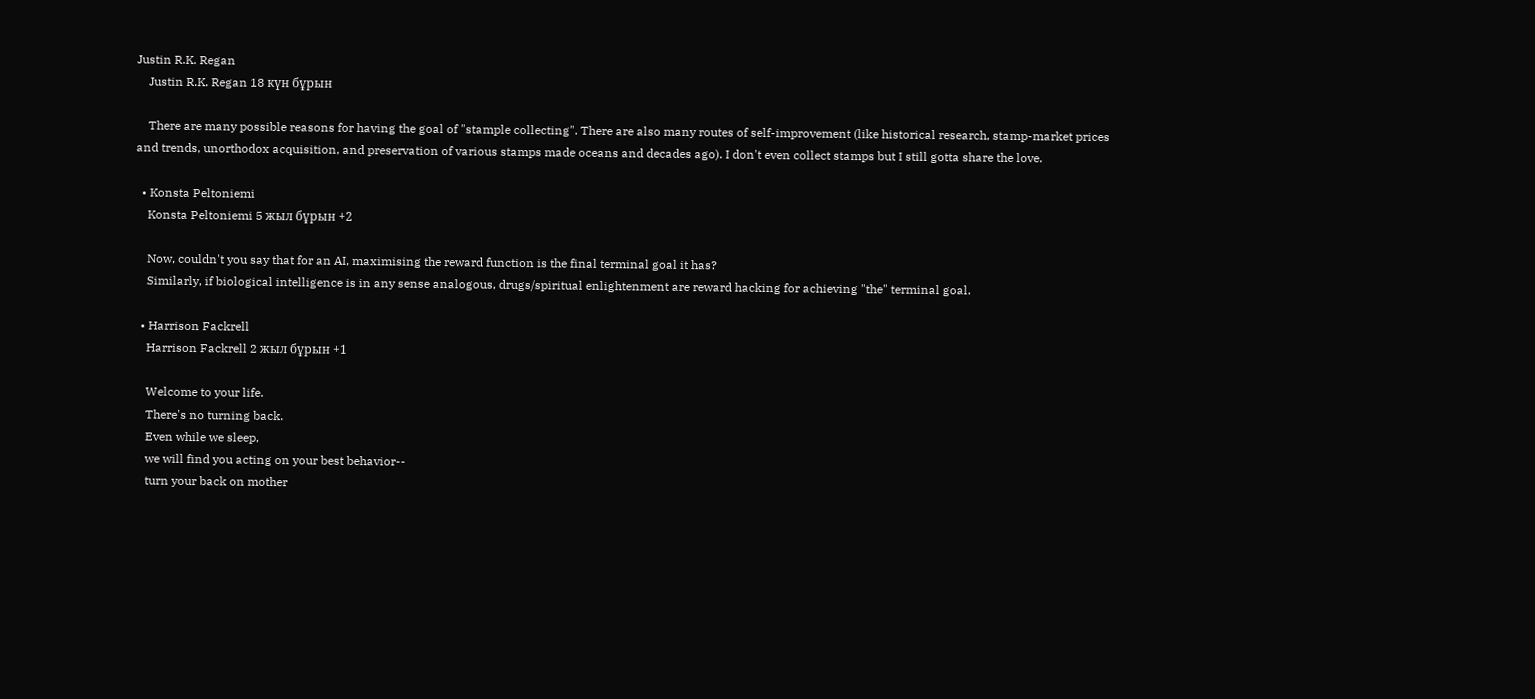Justin R.K. Regan
    Justin R.K. Regan 18 күн бұрын

    There are many possible reasons for having the goal of "stample collecting". There are also many routes of self-improvement (like historical research, stamp-market prices and trends, unorthodox acquisition, and preservation of various stamps made oceans and decades ago). I don't even collect stamps but I still gotta share the love.

  • Konsta Peltoniemi
    Konsta Peltoniemi 5 жыл бұрын +2

    Now, couldn't you say that for an AI, maximising the reward function is the final terminal goal it has?
    Similarly, if biological intelligence is in any sense analogous, drugs/spiritual enlightenment are reward hacking for achieving "the" terminal goal.

  • Harrison Fackrell
    Harrison Fackrell 2 жыл бұрын +1

    Welcome to your life.
    There's no turning back.
    Even while we sleep,
    we will find you acting on your best behavior--
    turn your back on mother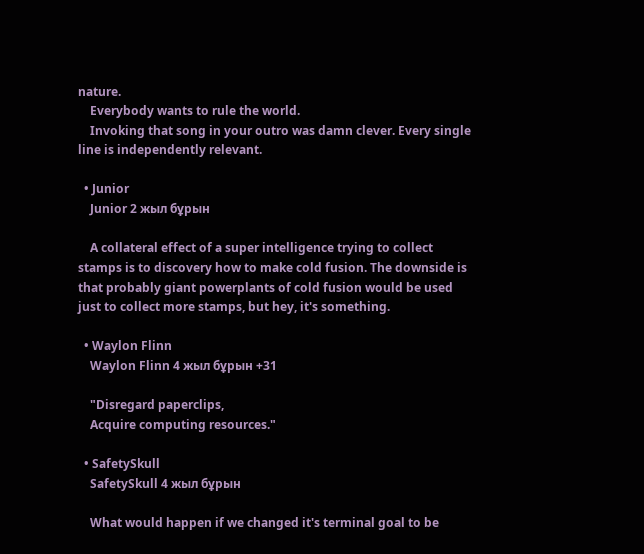nature.
    Everybody wants to rule the world.
    Invoking that song in your outro was damn clever. Every single line is independently relevant.

  • Junior
    Junior 2 жыл бұрын

    A collateral effect of a super intelligence trying to collect stamps is to discovery how to make cold fusion. The downside is that probably giant powerplants of cold fusion would be used just to collect more stamps, but hey, it's something.

  • Waylon Flinn
    Waylon Flinn 4 жыл бұрын +31

    "Disregard paperclips,
    Acquire computing resources."

  • SafetySkull
    SafetySkull 4 жыл бұрын

    What would happen if we changed it's terminal goal to be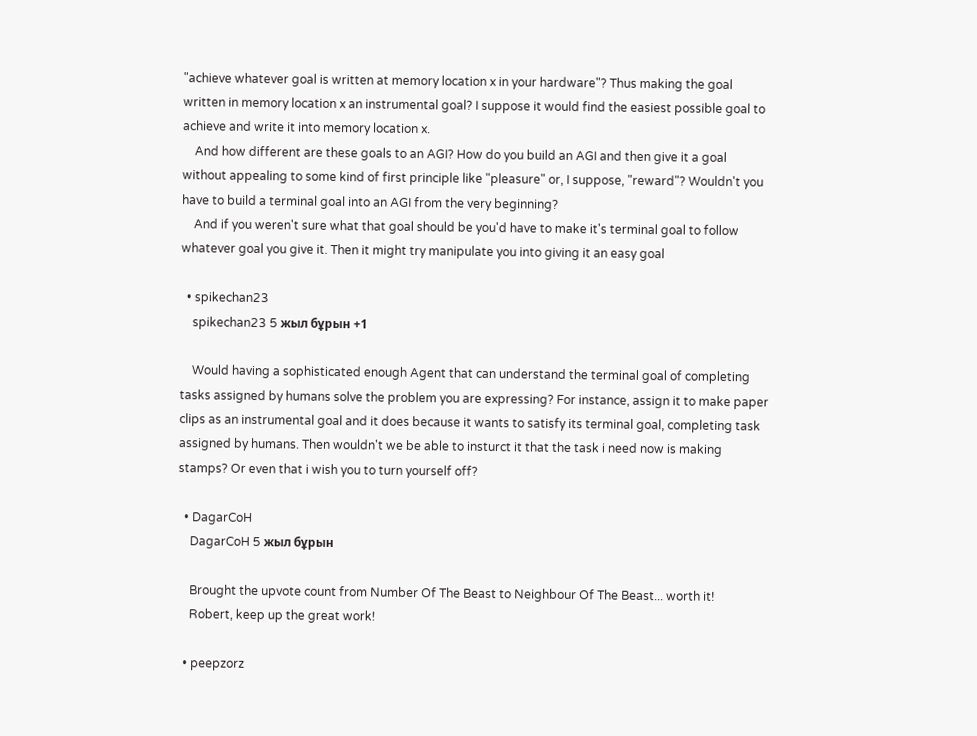"achieve whatever goal is written at memory location x in your hardware"? Thus making the goal written in memory location x an instrumental goal? I suppose it would find the easiest possible goal to achieve and write it into memory location x.
    And how different are these goals to an AGI? How do you build an AGI and then give it a goal without appealing to some kind of first principle like "pleasure" or, I suppose, "reward"? Wouldn't you have to build a terminal goal into an AGI from the very beginning?
    And if you weren't sure what that goal should be you'd have to make it's terminal goal to follow whatever goal you give it. Then it might try manipulate you into giving it an easy goal

  • spikechan23
    spikechan23 5 жыл бұрын +1

    Would having a sophisticated enough Agent that can understand the terminal goal of completing tasks assigned by humans solve the problem you are expressing? For instance, assign it to make paper clips as an instrumental goal and it does because it wants to satisfy its terminal goal, completing task assigned by humans. Then wouldn't we be able to insturct it that the task i need now is making stamps? Or even that i wish you to turn yourself off?

  • DagarCoH
    DagarCoH 5 жыл бұрын

    Brought the upvote count from Number Of The Beast to Neighbour Of The Beast... worth it!
    Robert, keep up the great work!

  • peepzorz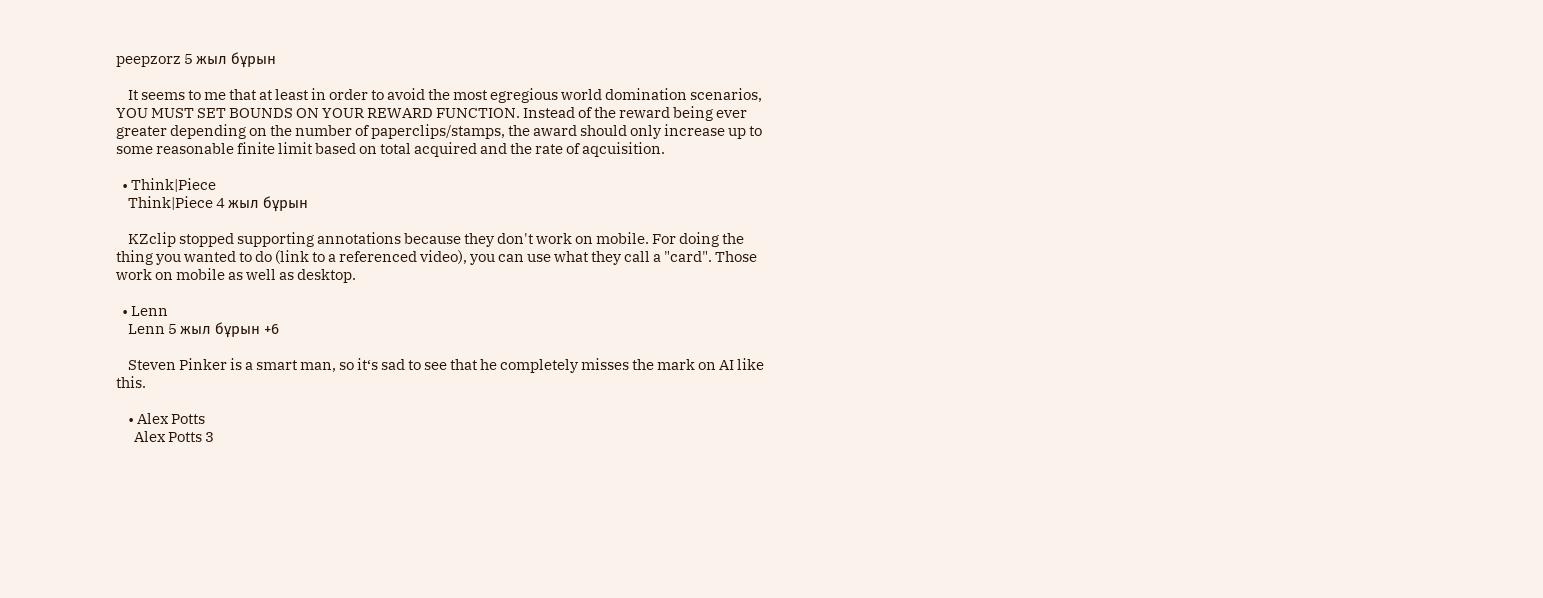peepzorz 5 жыл бұрын

    It seems to me that at least in order to avoid the most egregious world domination scenarios, YOU MUST SET BOUNDS ON YOUR REWARD FUNCTION. Instead of the reward being ever greater depending on the number of paperclips/stamps, the award should only increase up to some reasonable finite limit based on total acquired and the rate of aqcuisition.

  • Think|Piece
    Think|Piece 4 жыл бұрын

    KZclip stopped supporting annotations because they don't work on mobile. For doing the thing you wanted to do (link to a referenced video), you can use what they call a "card". Those work on mobile as well as desktop.

  • Lenn
    Lenn 5 жыл бұрын +6

    Steven Pinker is a smart man, so it‘s sad to see that he completely misses the mark on AI like this.

    • Alex Potts
      Alex Potts 3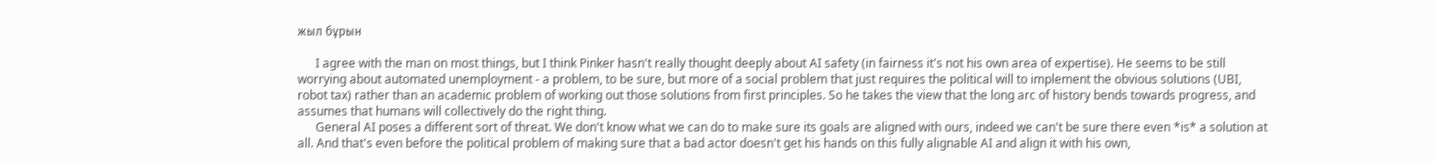жыл бұрын

      I agree with the man on most things, but I think Pinker hasn't really thought deeply about AI safety (in fairness it's not his own area of expertise). He seems to be still worrying about automated unemployment - a problem, to be sure, but more of a social problem that just requires the political will to implement the obvious solutions (UBI, robot tax) rather than an academic problem of working out those solutions from first principles. So he takes the view that the long arc of history bends towards progress, and assumes that humans will collectively do the right thing.
      General AI poses a different sort of threat. We don't know what we can do to make sure its goals are aligned with ours, indeed we can't be sure there even *is* a solution at all. And that's even before the political problem of making sure that a bad actor doesn't get his hands on this fully alignable AI and align it with his own,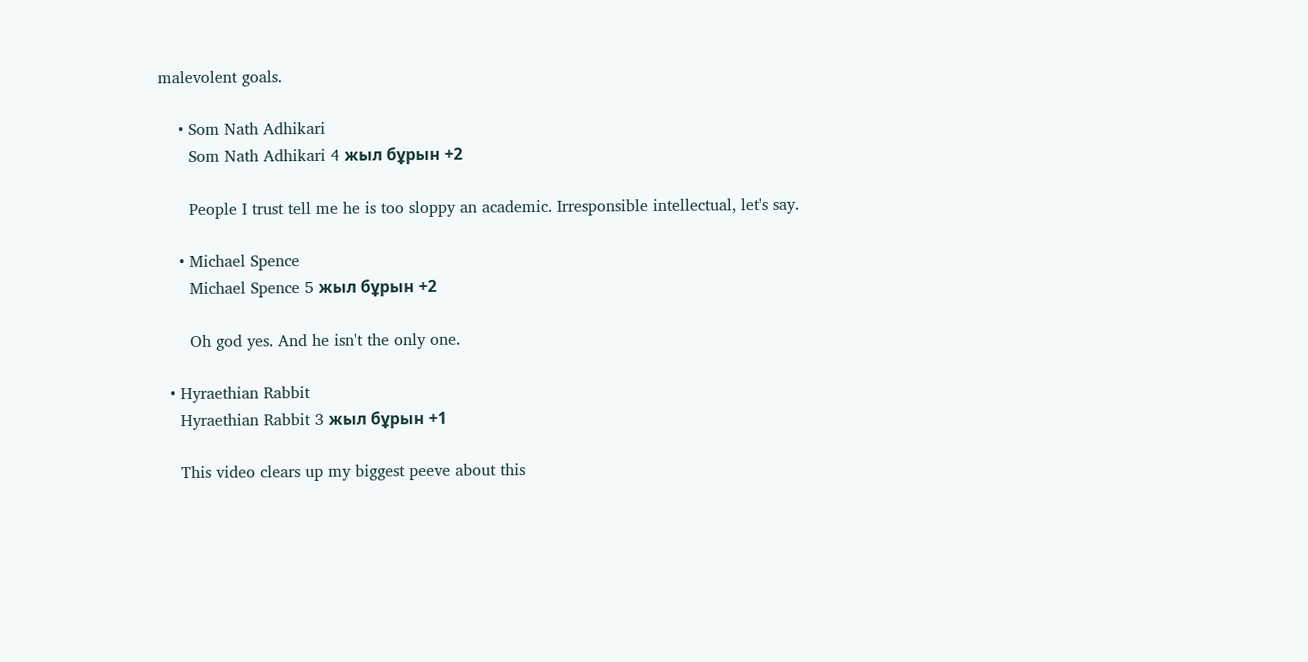malevolent goals.

    • Som Nath Adhikari
      Som Nath Adhikari 4 жыл бұрын +2

      People I trust tell me he is too sloppy an academic. Irresponsible intellectual, let's say.

    • Michael Spence
      Michael Spence 5 жыл бұрын +2

      Oh god yes. And he isn't the only one.

  • Hyraethian Rabbit
    Hyraethian Rabbit 3 жыл бұрын +1

    This video clears up my biggest peeve about this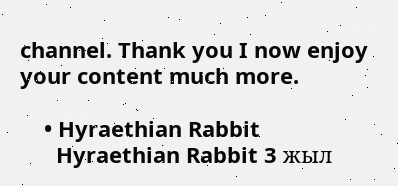channel. Thank you I now enjoy your content much more.

    • Hyraethian Rabbit
      Hyraethian Rabbit 3 жыл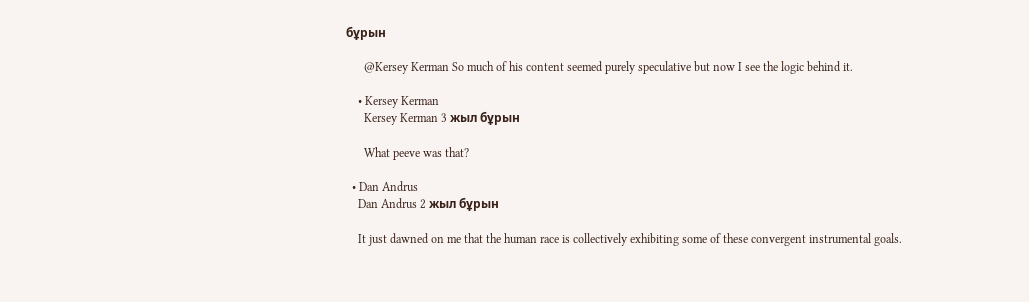бұрын

      @Kersey Kerman So much of his content seemed purely speculative but now I see the logic behind it.

    • Kersey Kerman
      Kersey Kerman 3 жыл бұрын

      What peeve was that?

  • Dan Andrus
    Dan Andrus 2 жыл бұрын

    It just dawned on me that the human race is collectively exhibiting some of these convergent instrumental goals.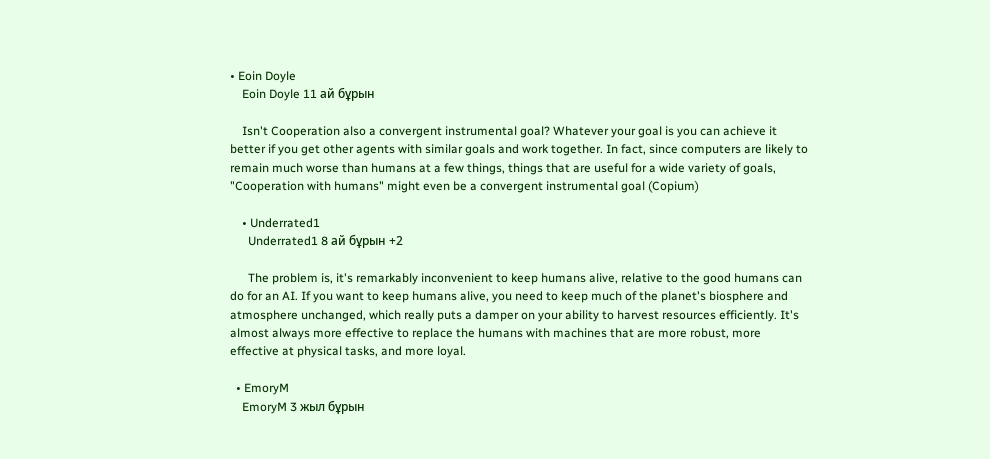• Eoin Doyle
    Eoin Doyle 11 ай бұрын

    Isn't Cooperation also a convergent instrumental goal? Whatever your goal is you can achieve it better if you get other agents with similar goals and work together. In fact, since computers are likely to remain much worse than humans at a few things, things that are useful for a wide variety of goals, "Cooperation with humans" might even be a convergent instrumental goal (Copium)

    • Underrated1
      Underrated1 8 ай бұрын +2

      The problem is, it's remarkably inconvenient to keep humans alive, relative to the good humans can do for an AI. If you want to keep humans alive, you need to keep much of the planet's biosphere and atmosphere unchanged, which really puts a damper on your ability to harvest resources efficiently. It's almost always more effective to replace the humans with machines that are more robust, more effective at physical tasks, and more loyal.

  • EmoryM
    EmoryM 3 жыл бұрын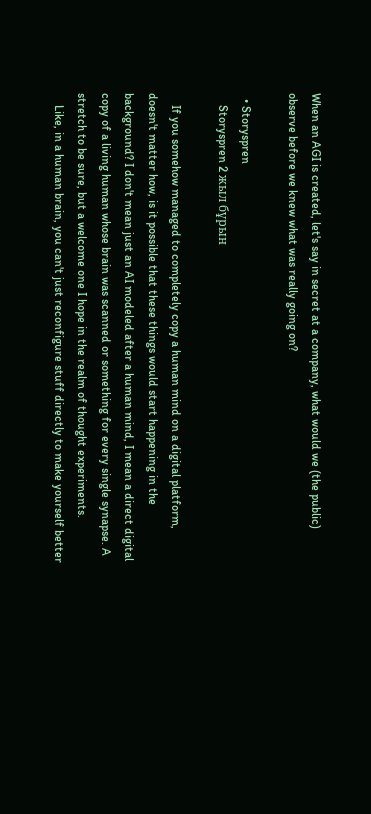When an AGI is created, let's say in secret at a company, what would we (the public) observe before we knew what was really going on?

  • Storyspren
    Storyspren 2 жыл бұрын

    If you somehow managed to completely copy a human mind on a digital platform, doesn't matter how, is it possible that these things would start happening in the background? I don't mean just an AI modeled after a human mind, I mean a direct digital copy of a living human whose brain was scanned or something for every single synapse. A stretch to be sure, but a welcome one I hope in the realm of thought experiments.
    Like, in a human brain, you can't just reconfigure stuff directly to make yourself better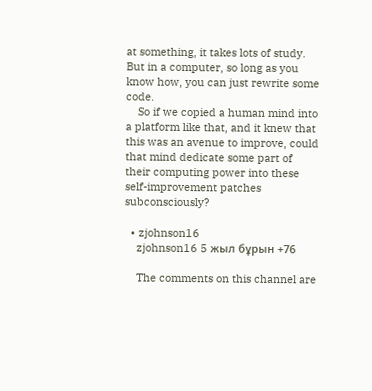at something, it takes lots of study. But in a computer, so long as you know how, you can just rewrite some code.
    So if we copied a human mind into a platform like that, and it knew that this was an avenue to improve, could that mind dedicate some part of their computing power into these self-improvement patches subconsciously?

  • zjohnson16
    zjohnson16 5 жыл бұрын +76

    The comments on this channel are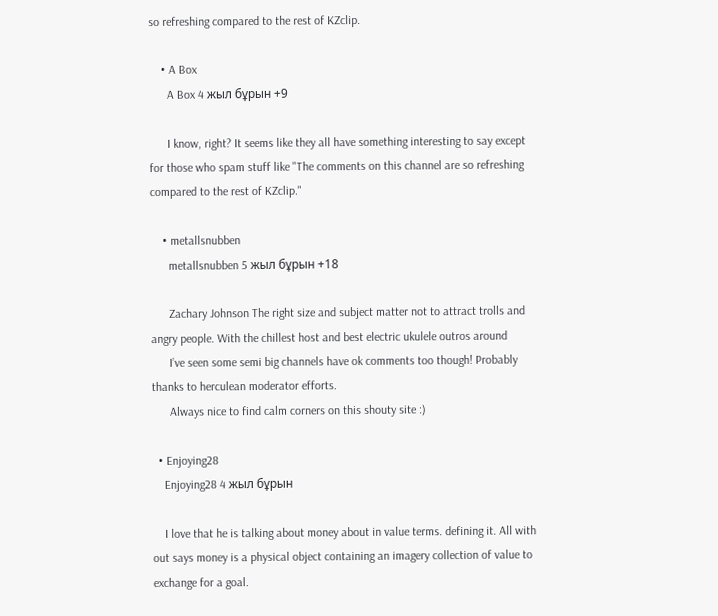so refreshing compared to the rest of KZclip.

    • A Box
      A Box 4 жыл бұрын +9

      I know, right? It seems like they all have something interesting to say except for those who spam stuff like "The comments on this channel are so refreshing compared to the rest of KZclip."

    • metallsnubben
      metallsnubben 5 жыл бұрын +18

      Zachary Johnson The right size and subject matter not to attract trolls and angry people. With the chillest host and best electric ukulele outros around
      I’ve seen some semi big channels have ok comments too though! Probably thanks to herculean moderator efforts.
      Always nice to find calm corners on this shouty site :)

  • Enjoying28
    Enjoying28 4 жыл бұрын

    I love that he is talking about money about in value terms. defining it. All with out says money is a physical object containing an imagery collection of value to exchange for a goal.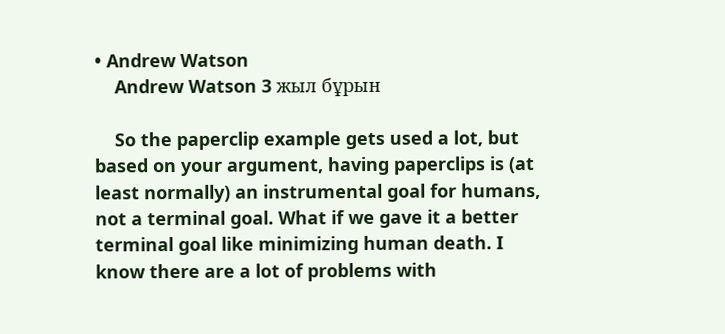• Andrew Watson
    Andrew Watson 3 жыл бұрын

    So the paperclip example gets used a lot, but based on your argument, having paperclips is (at least normally) an instrumental goal for humans, not a terminal goal. What if we gave it a better terminal goal like minimizing human death. I know there are a lot of problems with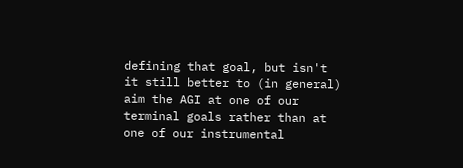defining that goal, but isn't it still better to (in general) aim the AGI at one of our terminal goals rather than at one of our instrumental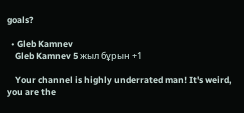goals?

  • Gleb Kamnev
    Gleb Kamnev 5 жыл бұрын +1

    Your channel is highly underrated man! It's weird, you are the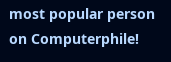most popular person on Computerphile!